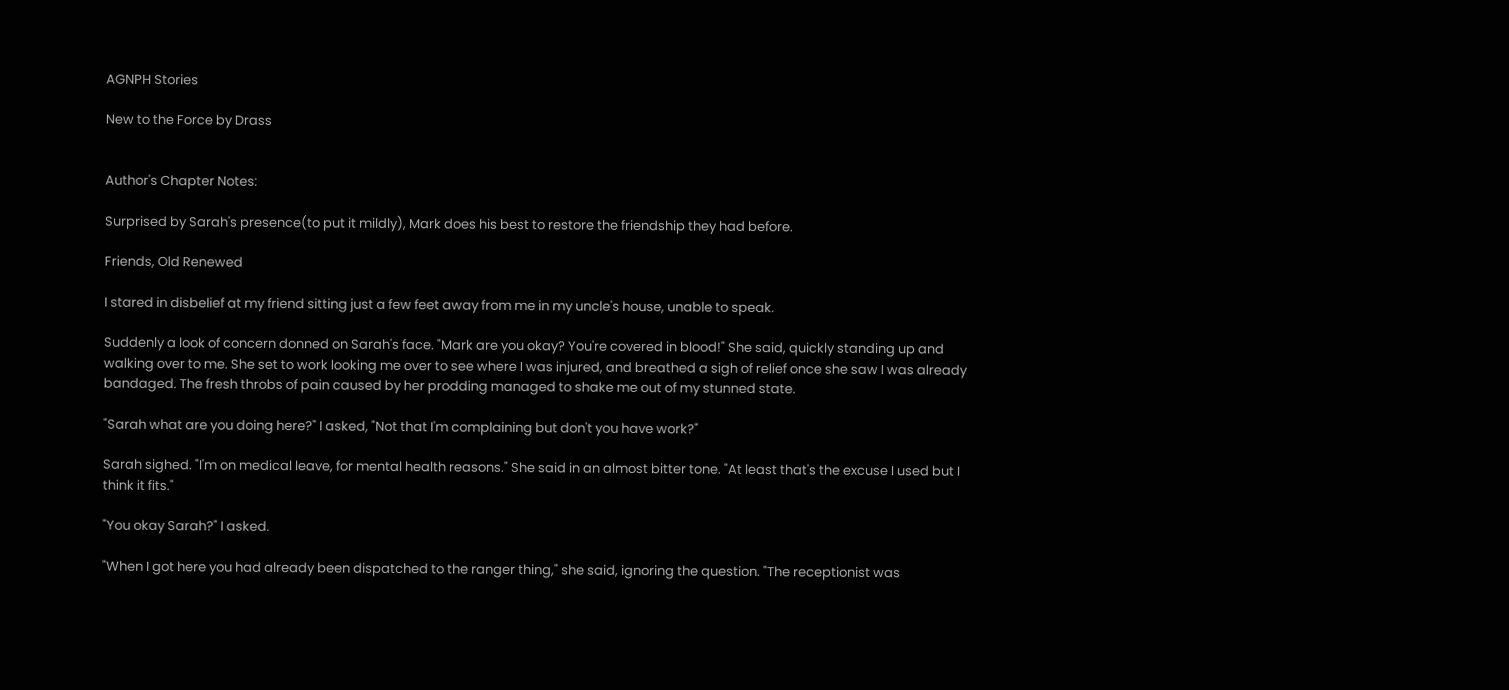AGNPH Stories

New to the Force by Drass


Author's Chapter Notes:

Surprised by Sarah's presence(to put it mildly), Mark does his best to restore the friendship they had before.

Friends, Old Renewed

I stared in disbelief at my friend sitting just a few feet away from me in my uncle's house, unable to speak.

Suddenly a look of concern donned on Sarah's face. "Mark are you okay? You're covered in blood!" She said, quickly standing up and walking over to me. She set to work looking me over to see where I was injured, and breathed a sigh of relief once she saw I was already bandaged. The fresh throbs of pain caused by her prodding managed to shake me out of my stunned state.

"Sarah what are you doing here?" I asked, "Not that I'm complaining but don't you have work?"

Sarah sighed. "I'm on medical leave, for mental health reasons." She said in an almost bitter tone. "At least that's the excuse I used but I think it fits."

"You okay Sarah?" I asked.

"When I got here you had already been dispatched to the ranger thing," she said, ignoring the question. "The receptionist was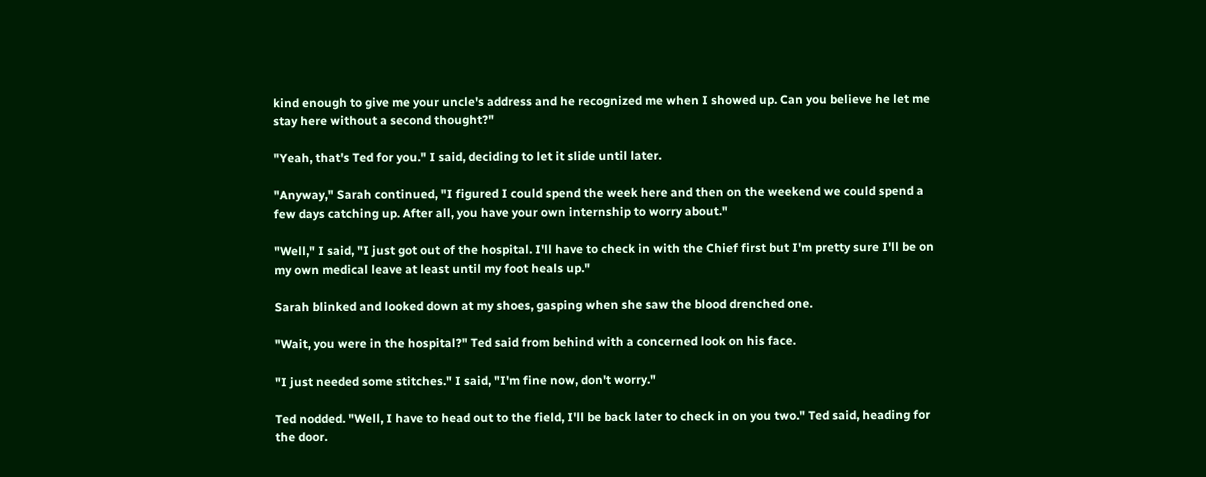kind enough to give me your uncle's address and he recognized me when I showed up. Can you believe he let me stay here without a second thought?"

"Yeah, that's Ted for you." I said, deciding to let it slide until later.

"Anyway," Sarah continued, "I figured I could spend the week here and then on the weekend we could spend a few days catching up. After all, you have your own internship to worry about."

"Well," I said, "I just got out of the hospital. I'll have to check in with the Chief first but I'm pretty sure I'll be on my own medical leave at least until my foot heals up."

Sarah blinked and looked down at my shoes, gasping when she saw the blood drenched one.

"Wait, you were in the hospital?" Ted said from behind with a concerned look on his face.

"I just needed some stitches." I said, "I'm fine now, don't worry."

Ted nodded. "Well, I have to head out to the field, I'll be back later to check in on you two." Ted said, heading for the door.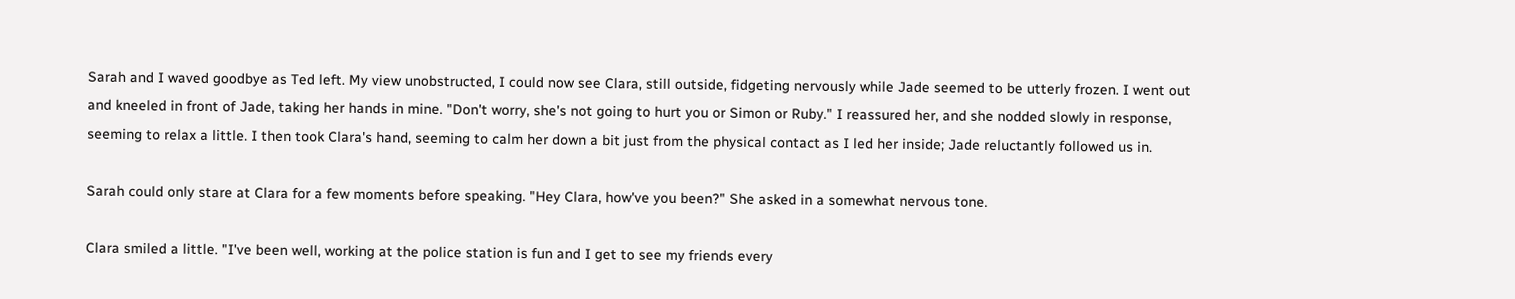Sarah and I waved goodbye as Ted left. My view unobstructed, I could now see Clara, still outside, fidgeting nervously while Jade seemed to be utterly frozen. I went out and kneeled in front of Jade, taking her hands in mine. "Don't worry, she's not going to hurt you or Simon or Ruby." I reassured her, and she nodded slowly in response, seeming to relax a little. I then took Clara's hand, seeming to calm her down a bit just from the physical contact as I led her inside; Jade reluctantly followed us in.

Sarah could only stare at Clara for a few moments before speaking. "Hey Clara, how've you been?" She asked in a somewhat nervous tone.

Clara smiled a little. "I've been well, working at the police station is fun and I get to see my friends every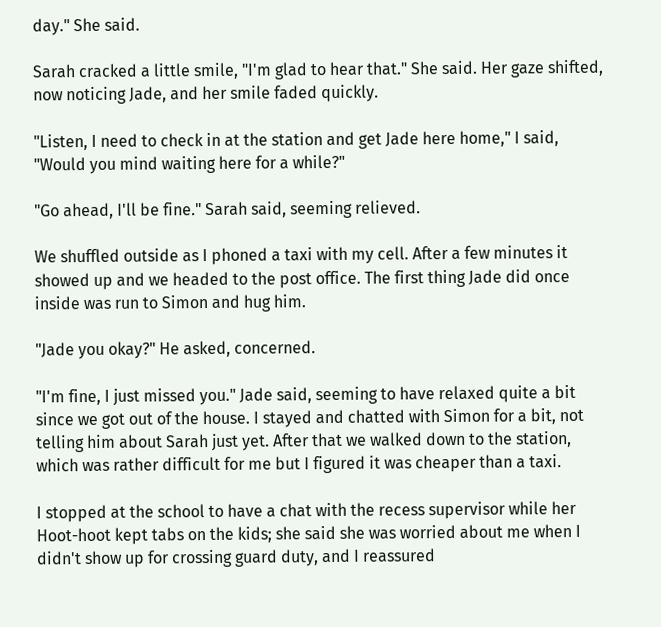day." She said.

Sarah cracked a little smile, "I'm glad to hear that." She said. Her gaze shifted, now noticing Jade, and her smile faded quickly.

"Listen, I need to check in at the station and get Jade here home," I said, "Would you mind waiting here for a while?"

"Go ahead, I'll be fine." Sarah said, seeming relieved.

We shuffled outside as I phoned a taxi with my cell. After a few minutes it showed up and we headed to the post office. The first thing Jade did once inside was run to Simon and hug him.

"Jade you okay?" He asked, concerned.

"I'm fine, I just missed you." Jade said, seeming to have relaxed quite a bit since we got out of the house. I stayed and chatted with Simon for a bit, not telling him about Sarah just yet. After that we walked down to the station, which was rather difficult for me but I figured it was cheaper than a taxi.

I stopped at the school to have a chat with the recess supervisor while her Hoot-hoot kept tabs on the kids; she said she was worried about me when I didn't show up for crossing guard duty, and I reassured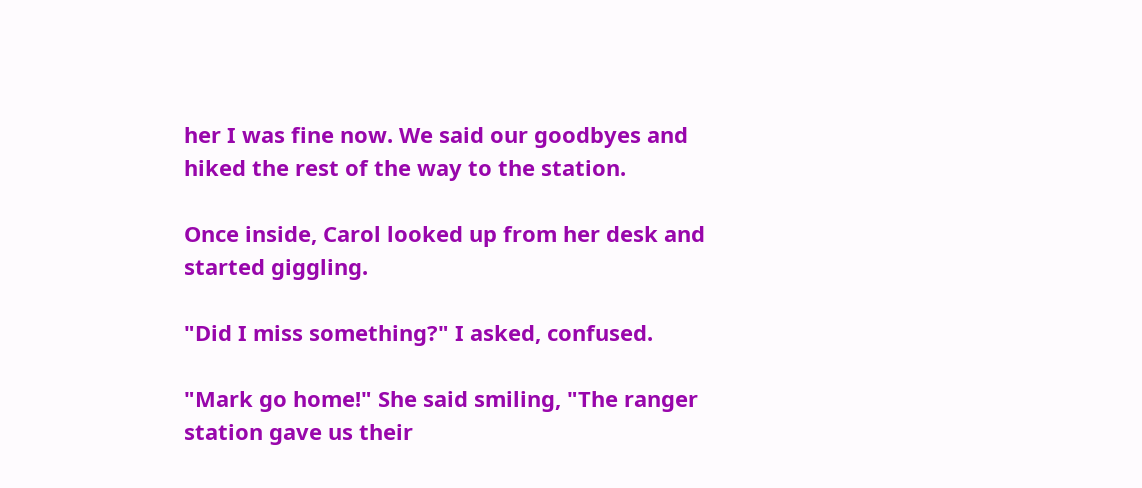her I was fine now. We said our goodbyes and hiked the rest of the way to the station.

Once inside, Carol looked up from her desk and started giggling.

"Did I miss something?" I asked, confused.

"Mark go home!" She said smiling, "The ranger station gave us their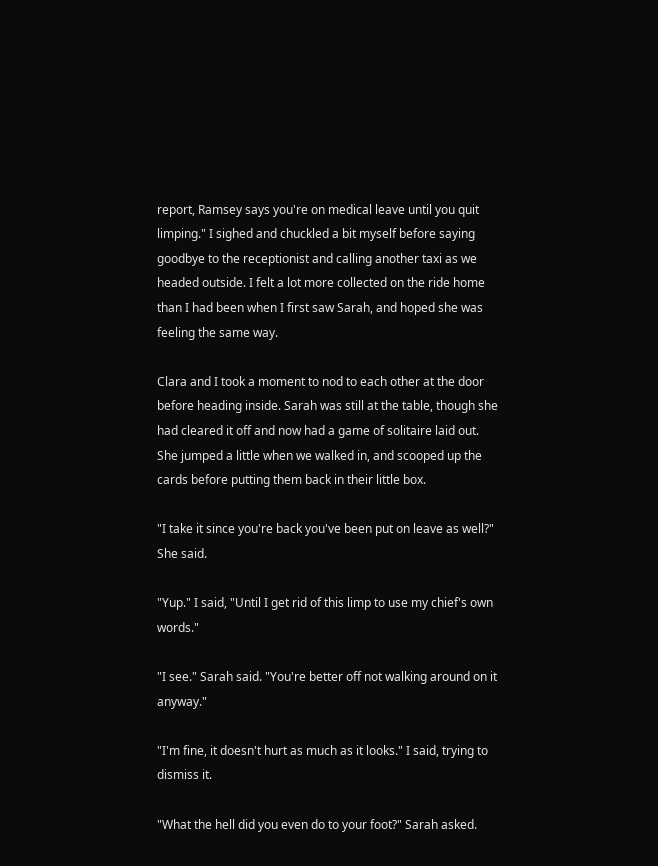report, Ramsey says you're on medical leave until you quit limping." I sighed and chuckled a bit myself before saying goodbye to the receptionist and calling another taxi as we headed outside. I felt a lot more collected on the ride home than I had been when I first saw Sarah, and hoped she was feeling the same way.

Clara and I took a moment to nod to each other at the door before heading inside. Sarah was still at the table, though she had cleared it off and now had a game of solitaire laid out. She jumped a little when we walked in, and scooped up the cards before putting them back in their little box.

"I take it since you're back you've been put on leave as well?" She said.

"Yup." I said, "Until I get rid of this limp to use my chief's own words."

"I see." Sarah said. "You're better off not walking around on it anyway."

"I'm fine, it doesn't hurt as much as it looks." I said, trying to dismiss it.

"What the hell did you even do to your foot?" Sarah asked.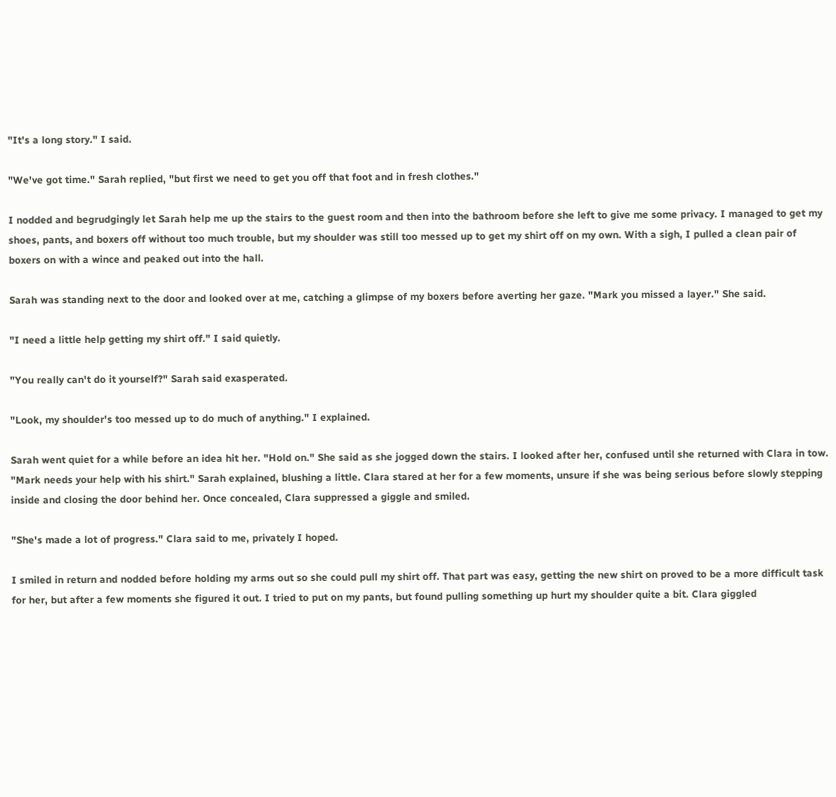"It's a long story." I said.

"We've got time." Sarah replied, "but first we need to get you off that foot and in fresh clothes."

I nodded and begrudgingly let Sarah help me up the stairs to the guest room and then into the bathroom before she left to give me some privacy. I managed to get my shoes, pants, and boxers off without too much trouble, but my shoulder was still too messed up to get my shirt off on my own. With a sigh, I pulled a clean pair of boxers on with a wince and peaked out into the hall.

Sarah was standing next to the door and looked over at me, catching a glimpse of my boxers before averting her gaze. "Mark you missed a layer." She said.

"I need a little help getting my shirt off." I said quietly.

"You really can't do it yourself?" Sarah said exasperated.

"Look, my shoulder's too messed up to do much of anything." I explained.

Sarah went quiet for a while before an idea hit her. "Hold on." She said as she jogged down the stairs. I looked after her, confused until she returned with Clara in tow. "Mark needs your help with his shirt." Sarah explained, blushing a little. Clara stared at her for a few moments, unsure if she was being serious before slowly stepping inside and closing the door behind her. Once concealed, Clara suppressed a giggle and smiled.

"She's made a lot of progress." Clara said to me, privately I hoped.

I smiled in return and nodded before holding my arms out so she could pull my shirt off. That part was easy, getting the new shirt on proved to be a more difficult task for her, but after a few moments she figured it out. I tried to put on my pants, but found pulling something up hurt my shoulder quite a bit. Clara giggled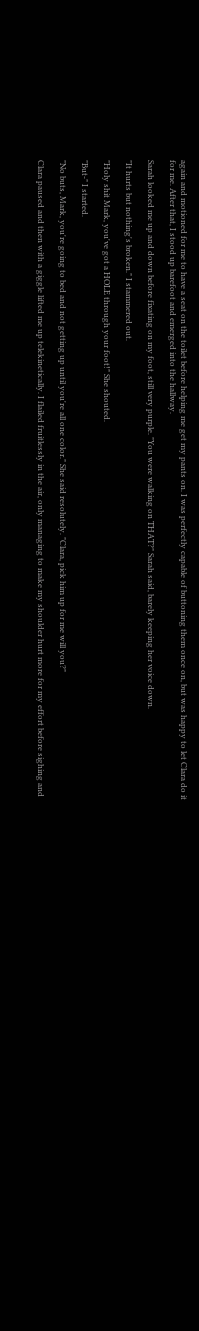again and motioned for me to have a seat on the toilet before helping me get my pants on. I was perfectly capable of buttoning them once on, but was happy to let Clara do it for me. After that, I stood up barefoot and emerged into the hallway.

Sarah looked me up and down before fixating on my foot, still very purple. "You were walking on THAT?" Sarah said, barely keeping her voice down.

"It hurts but nothing's broken." I stammered out.

"Holy shit Mark, you've got a HOLE through your foot!" She shouted.

"But-" I started.

"No buts, Mark, you're going to bed and not getting up until you're all one color." She said resolutely. "Clara, pick him up for me will you?"

Clara paused and then with a giggle lifted me up telekinetically. I flailed fruitlessly in the air, only managing to make my shoulder hurt more for my effort before sighing and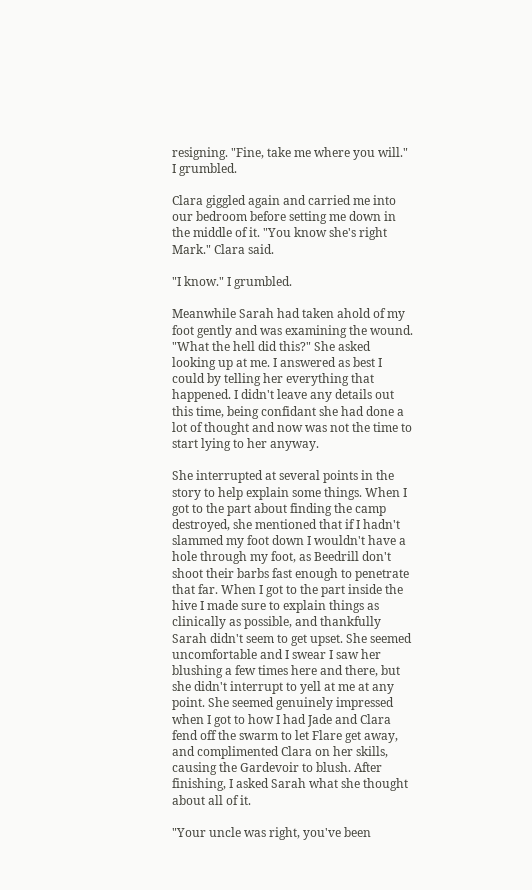resigning. "Fine, take me where you will." I grumbled.

Clara giggled again and carried me into our bedroom before setting me down in the middle of it. "You know she's right Mark." Clara said.

"I know." I grumbled.

Meanwhile Sarah had taken ahold of my foot gently and was examining the wound. "What the hell did this?" She asked looking up at me. I answered as best I could by telling her everything that happened. I didn't leave any details out this time, being confidant she had done a lot of thought and now was not the time to start lying to her anyway.

She interrupted at several points in the story to help explain some things. When I got to the part about finding the camp destroyed, she mentioned that if I hadn't slammed my foot down I wouldn't have a hole through my foot, as Beedrill don't shoot their barbs fast enough to penetrate that far. When I got to the part inside the hive I made sure to explain things as clinically as possible, and thankfully Sarah didn't seem to get upset. She seemed uncomfortable and I swear I saw her blushing a few times here and there, but she didn't interrupt to yell at me at any point. She seemed genuinely impressed when I got to how I had Jade and Clara fend off the swarm to let Flare get away, and complimented Clara on her skills, causing the Gardevoir to blush. After finishing, I asked Sarah what she thought about all of it.

"Your uncle was right, you've been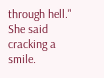through hell." She said cracking a smile.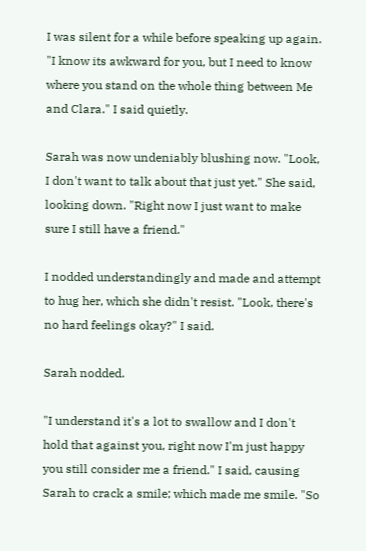I was silent for a while before speaking up again. "I know its awkward for you, but I need to know where you stand on the whole thing between Me and Clara." I said quietly.

Sarah was now undeniably blushing now. "Look, I don't want to talk about that just yet." She said, looking down. "Right now I just want to make sure I still have a friend."

I nodded understandingly and made and attempt to hug her, which she didn't resist. "Look, there's no hard feelings okay?" I said.

Sarah nodded.

"I understand it's a lot to swallow and I don't hold that against you, right now I'm just happy you still consider me a friend." I said, causing Sarah to crack a smile; which made me smile. "So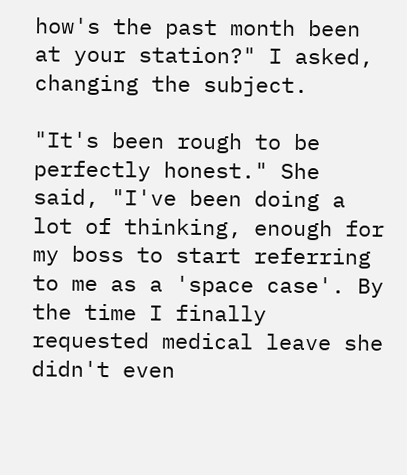how's the past month been at your station?" I asked, changing the subject.

"It's been rough to be perfectly honest." She said, "I've been doing a lot of thinking, enough for my boss to start referring to me as a 'space case'. By the time I finally requested medical leave she didn't even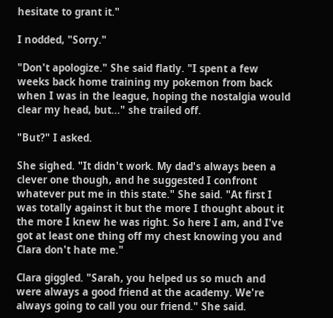hesitate to grant it."

I nodded, "Sorry."

"Don't apologize." She said flatly. "I spent a few weeks back home training my pokemon from back when I was in the league, hoping the nostalgia would clear my head, but..." she trailed off.

"But?" I asked.

She sighed. "It didn't work. My dad's always been a clever one though, and he suggested I confront whatever put me in this state." She said. "At first I was totally against it but the more I thought about it the more I knew he was right. So here I am, and I've got at least one thing off my chest knowing you and Clara don't hate me."

Clara giggled. "Sarah, you helped us so much and were always a good friend at the academy. We're always going to call you our friend." She said.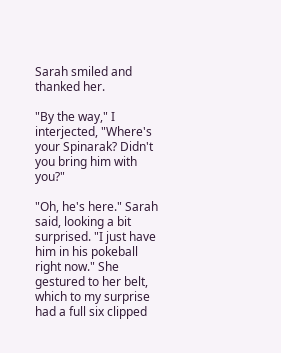Sarah smiled and thanked her.

"By the way," I interjected, "Where's your Spinarak? Didn't you bring him with you?"

"Oh, he's here." Sarah said, looking a bit surprised. "I just have him in his pokeball right now." She gestured to her belt, which to my surprise had a full six clipped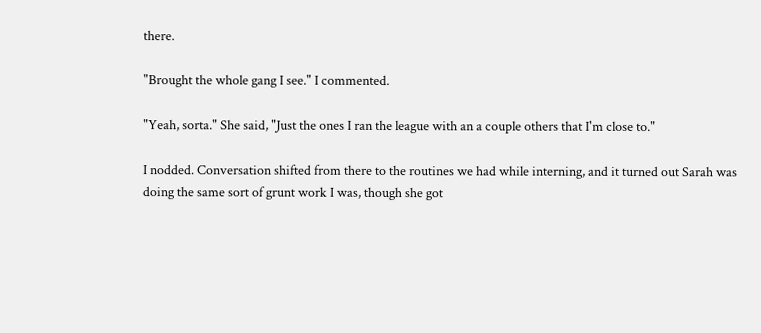there.

"Brought the whole gang I see." I commented.

"Yeah, sorta." She said, "Just the ones I ran the league with an a couple others that I'm close to."

I nodded. Conversation shifted from there to the routines we had while interning, and it turned out Sarah was doing the same sort of grunt work I was, though she got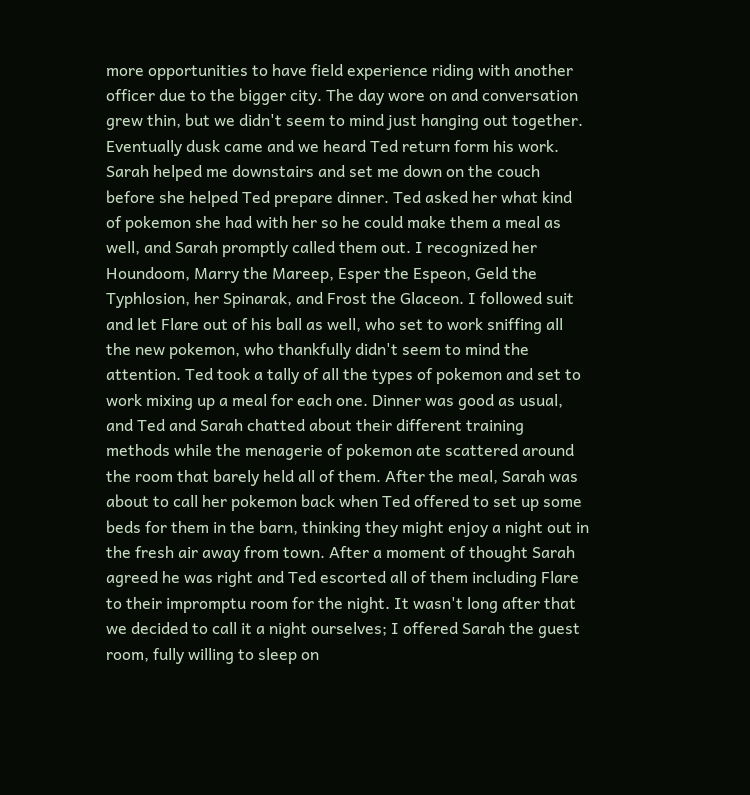more opportunities to have field experience riding with another officer due to the bigger city. The day wore on and conversation grew thin, but we didn't seem to mind just hanging out together. Eventually dusk came and we heard Ted return form his work. Sarah helped me downstairs and set me down on the couch before she helped Ted prepare dinner. Ted asked her what kind of pokemon she had with her so he could make them a meal as well, and Sarah promptly called them out. I recognized her Houndoom, Marry the Mareep, Esper the Espeon, Geld the Typhlosion, her Spinarak, and Frost the Glaceon. I followed suit and let Flare out of his ball as well, who set to work sniffing all the new pokemon, who thankfully didn't seem to mind the attention. Ted took a tally of all the types of pokemon and set to work mixing up a meal for each one. Dinner was good as usual, and Ted and Sarah chatted about their different training methods while the menagerie of pokemon ate scattered around the room that barely held all of them. After the meal, Sarah was about to call her pokemon back when Ted offered to set up some beds for them in the barn, thinking they might enjoy a night out in the fresh air away from town. After a moment of thought Sarah agreed he was right and Ted escorted all of them including Flare to their impromptu room for the night. It wasn't long after that we decided to call it a night ourselves; I offered Sarah the guest room, fully willing to sleep on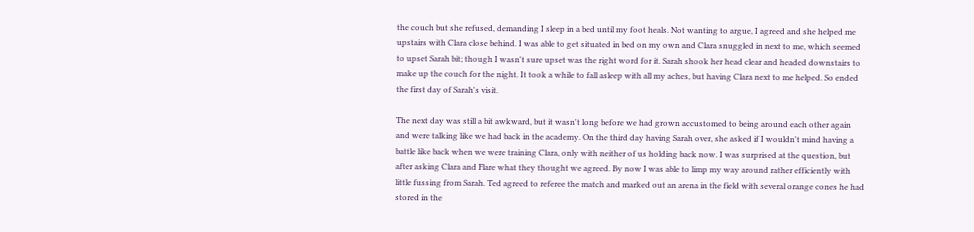the couch but she refused, demanding I sleep in a bed until my foot heals. Not wanting to argue, I agreed and she helped me upstairs with Clara close behind. I was able to get situated in bed on my own and Clara snuggled in next to me, which seemed to upset Sarah bit; though I wasn't sure upset was the right word for it. Sarah shook her head clear and headed downstairs to make up the couch for the night. It took a while to fall asleep with all my aches, but having Clara next to me helped. So ended the first day of Sarah's visit.

The next day was still a bit awkward, but it wasn't long before we had grown accustomed to being around each other again and were talking like we had back in the academy. On the third day having Sarah over, she asked if I wouldn't mind having a battle like back when we were training Clara, only with neither of us holding back now. I was surprised at the question, but after asking Clara and Flare what they thought we agreed. By now I was able to limp my way around rather efficiently with little fussing from Sarah. Ted agreed to referee the match and marked out an arena in the field with several orange cones he had stored in the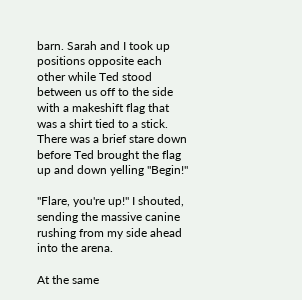barn. Sarah and I took up positions opposite each other while Ted stood between us off to the side with a makeshift flag that was a shirt tied to a stick. There was a brief stare down before Ted brought the flag up and down yelling "Begin!"

"Flare, you're up!" I shouted, sending the massive canine rushing from my side ahead into the arena.

At the same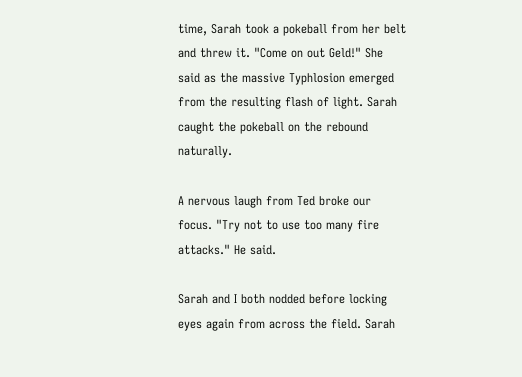time, Sarah took a pokeball from her belt and threw it. "Come on out Geld!" She said as the massive Typhlosion emerged from the resulting flash of light. Sarah caught the pokeball on the rebound naturally.

A nervous laugh from Ted broke our focus. "Try not to use too many fire attacks." He said.

Sarah and I both nodded before locking eyes again from across the field. Sarah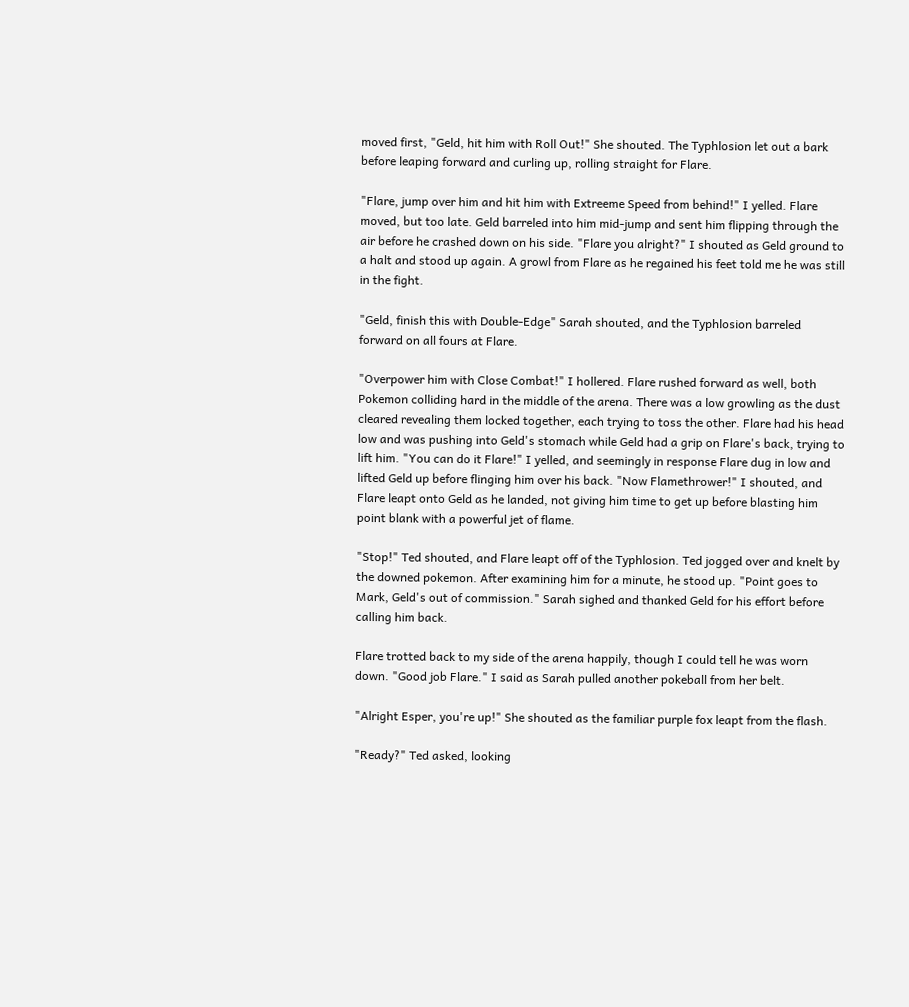moved first, "Geld, hit him with Roll Out!" She shouted. The Typhlosion let out a bark before leaping forward and curling up, rolling straight for Flare.

"Flare, jump over him and hit him with Extreeme Speed from behind!" I yelled. Flare moved, but too late. Geld barreled into him mid-jump and sent him flipping through the air before he crashed down on his side. "Flare you alright?" I shouted as Geld ground to a halt and stood up again. A growl from Flare as he regained his feet told me he was still in the fight.

"Geld, finish this with Double-Edge" Sarah shouted, and the Typhlosion barreled forward on all fours at Flare.

"Overpower him with Close Combat!" I hollered. Flare rushed forward as well, both Pokemon colliding hard in the middle of the arena. There was a low growling as the dust cleared revealing them locked together, each trying to toss the other. Flare had his head low and was pushing into Geld's stomach while Geld had a grip on Flare's back, trying to lift him. "You can do it Flare!" I yelled, and seemingly in response Flare dug in low and lifted Geld up before flinging him over his back. "Now Flamethrower!" I shouted, and Flare leapt onto Geld as he landed, not giving him time to get up before blasting him point blank with a powerful jet of flame.

"Stop!" Ted shouted, and Flare leapt off of the Typhlosion. Ted jogged over and knelt by the downed pokemon. After examining him for a minute, he stood up. "Point goes to Mark, Geld's out of commission." Sarah sighed and thanked Geld for his effort before calling him back.

Flare trotted back to my side of the arena happily, though I could tell he was worn down. "Good job Flare." I said as Sarah pulled another pokeball from her belt.

"Alright Esper, you're up!" She shouted as the familiar purple fox leapt from the flash.

"Ready?" Ted asked, looking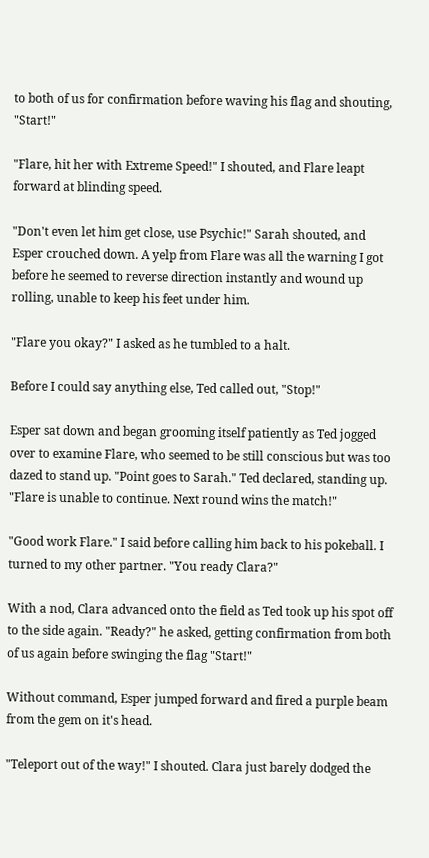to both of us for confirmation before waving his flag and shouting, "Start!"

"Flare, hit her with Extreme Speed!" I shouted, and Flare leapt forward at blinding speed.

"Don't even let him get close, use Psychic!" Sarah shouted, and Esper crouched down. A yelp from Flare was all the warning I got before he seemed to reverse direction instantly and wound up rolling, unable to keep his feet under him.

"Flare you okay?" I asked as he tumbled to a halt.

Before I could say anything else, Ted called out, "Stop!"

Esper sat down and began grooming itself patiently as Ted jogged over to examine Flare, who seemed to be still conscious but was too dazed to stand up. "Point goes to Sarah." Ted declared, standing up. "Flare is unable to continue. Next round wins the match!"

"Good work Flare." I said before calling him back to his pokeball. I turned to my other partner. "You ready Clara?"

With a nod, Clara advanced onto the field as Ted took up his spot off to the side again. "Ready?" he asked, getting confirmation from both of us again before swinging the flag "Start!"

Without command, Esper jumped forward and fired a purple beam from the gem on it's head.

"Teleport out of the way!" I shouted. Clara just barely dodged the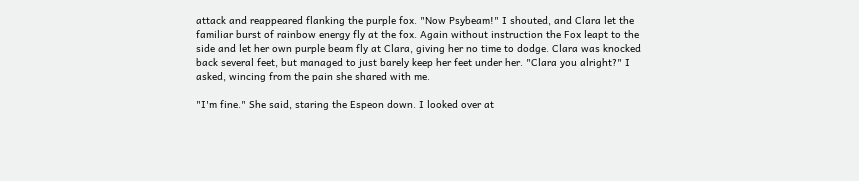attack and reappeared flanking the purple fox. "Now Psybeam!" I shouted, and Clara let the familiar burst of rainbow energy fly at the fox. Again without instruction the Fox leapt to the side and let her own purple beam fly at Clara, giving her no time to dodge. Clara was knocked back several feet, but managed to just barely keep her feet under her. "Clara you alright?" I asked, wincing from the pain she shared with me.

"I'm fine." She said, staring the Espeon down. I looked over at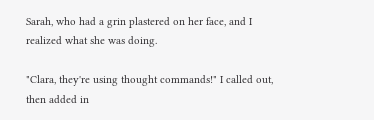Sarah, who had a grin plastered on her face, and I realized what she was doing.

"Clara, they're using thought commands!" I called out, then added in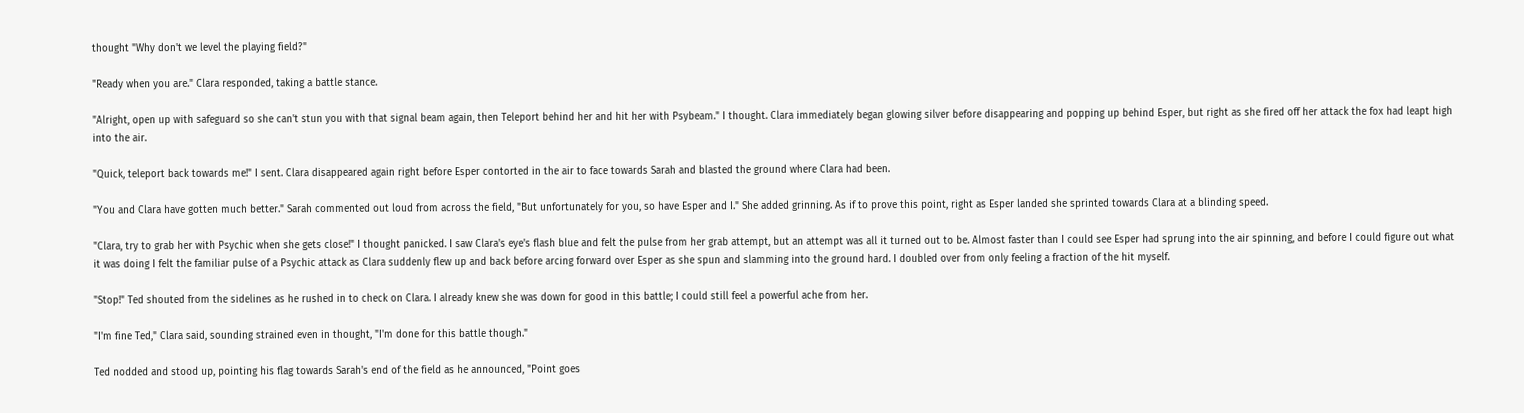thought "Why don't we level the playing field?"

"Ready when you are." Clara responded, taking a battle stance.

"Alright, open up with safeguard so she can't stun you with that signal beam again, then Teleport behind her and hit her with Psybeam." I thought. Clara immediately began glowing silver before disappearing and popping up behind Esper, but right as she fired off her attack the fox had leapt high into the air.

"Quick, teleport back towards me!" I sent. Clara disappeared again right before Esper contorted in the air to face towards Sarah and blasted the ground where Clara had been.

"You and Clara have gotten much better." Sarah commented out loud from across the field, "But unfortunately for you, so have Esper and I." She added grinning. As if to prove this point, right as Esper landed she sprinted towards Clara at a blinding speed.

"Clara, try to grab her with Psychic when she gets close!" I thought panicked. I saw Clara's eye's flash blue and felt the pulse from her grab attempt, but an attempt was all it turned out to be. Almost faster than I could see Esper had sprung into the air spinning, and before I could figure out what it was doing I felt the familiar pulse of a Psychic attack as Clara suddenly flew up and back before arcing forward over Esper as she spun and slamming into the ground hard. I doubled over from only feeling a fraction of the hit myself.

"Stop!" Ted shouted from the sidelines as he rushed in to check on Clara. I already knew she was down for good in this battle; I could still feel a powerful ache from her.

"I'm fine Ted," Clara said, sounding strained even in thought, "I'm done for this battle though."

Ted nodded and stood up, pointing his flag towards Sarah's end of the field as he announced, "Point goes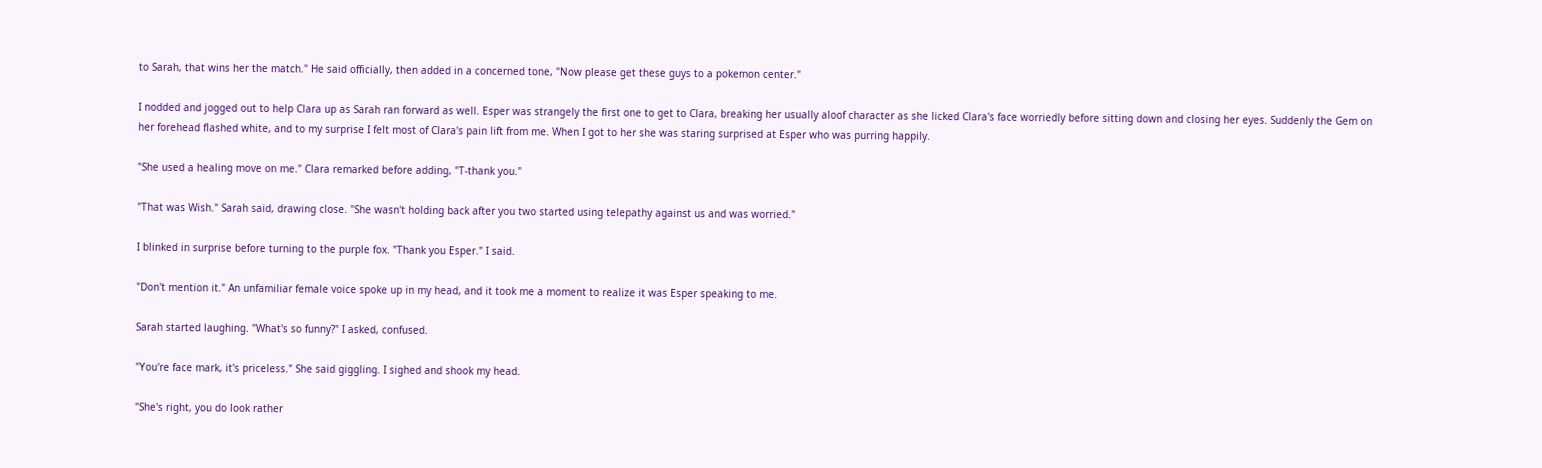to Sarah, that wins her the match." He said officially, then added in a concerned tone, "Now please get these guys to a pokemon center."

I nodded and jogged out to help Clara up as Sarah ran forward as well. Esper was strangely the first one to get to Clara, breaking her usually aloof character as she licked Clara's face worriedly before sitting down and closing her eyes. Suddenly the Gem on her forehead flashed white, and to my surprise I felt most of Clara's pain lift from me. When I got to her she was staring surprised at Esper who was purring happily.

"She used a healing move on me." Clara remarked before adding, "T-thank you."

"That was Wish." Sarah said, drawing close. "She wasn't holding back after you two started using telepathy against us and was worried."

I blinked in surprise before turning to the purple fox. "Thank you Esper." I said.

"Don't mention it." An unfamiliar female voice spoke up in my head, and it took me a moment to realize it was Esper speaking to me.

Sarah started laughing. "What's so funny?" I asked, confused.

"You're face mark, it's priceless." She said giggling. I sighed and shook my head.

"She's right, you do look rather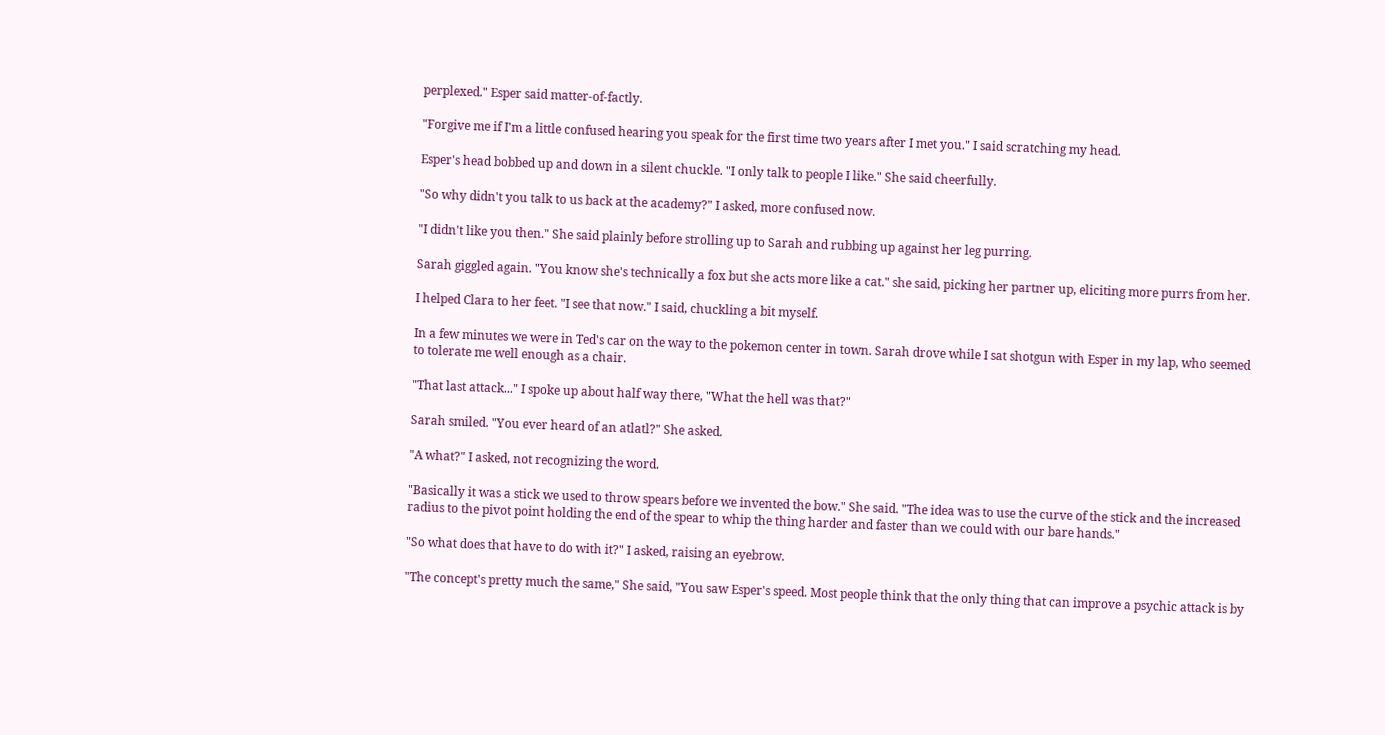perplexed." Esper said matter-of-factly.

"Forgive me if I'm a little confused hearing you speak for the first time two years after I met you." I said scratching my head.

Esper's head bobbed up and down in a silent chuckle. "I only talk to people I like." She said cheerfully.

"So why didn't you talk to us back at the academy?" I asked, more confused now.

"I didn't like you then." She said plainly before strolling up to Sarah and rubbing up against her leg purring.

Sarah giggled again. "You know she's technically a fox but she acts more like a cat." she said, picking her partner up, eliciting more purrs from her.

I helped Clara to her feet. "I see that now." I said, chuckling a bit myself.

In a few minutes we were in Ted's car on the way to the pokemon center in town. Sarah drove while I sat shotgun with Esper in my lap, who seemed to tolerate me well enough as a chair.

"That last attack..." I spoke up about half way there, "What the hell was that?"

Sarah smiled. "You ever heard of an atlatl?" She asked.

"A what?" I asked, not recognizing the word.

"Basically it was a stick we used to throw spears before we invented the bow." She said. "The idea was to use the curve of the stick and the increased radius to the pivot point holding the end of the spear to whip the thing harder and faster than we could with our bare hands."

"So what does that have to do with it?" I asked, raising an eyebrow.

"The concept's pretty much the same," She said, "You saw Esper's speed. Most people think that the only thing that can improve a psychic attack is by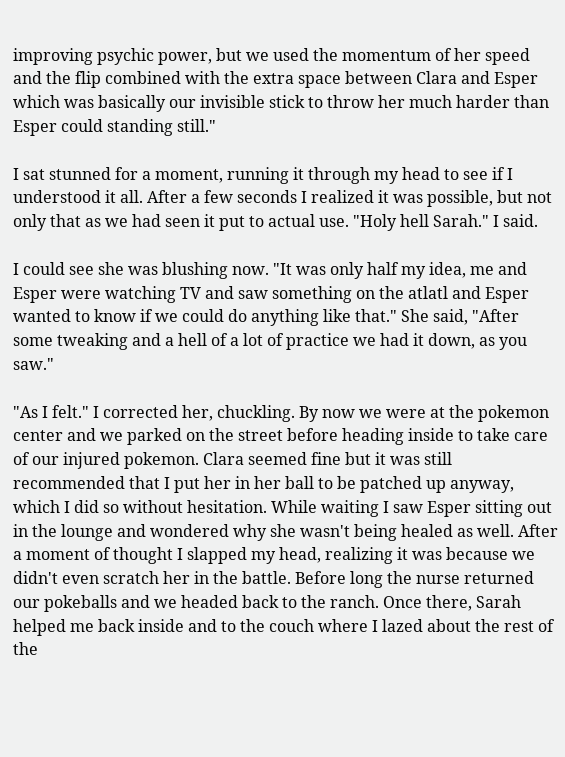improving psychic power, but we used the momentum of her speed and the flip combined with the extra space between Clara and Esper which was basically our invisible stick to throw her much harder than Esper could standing still."

I sat stunned for a moment, running it through my head to see if I understood it all. After a few seconds I realized it was possible, but not only that as we had seen it put to actual use. "Holy hell Sarah." I said.

I could see she was blushing now. "It was only half my idea, me and Esper were watching TV and saw something on the atlatl and Esper wanted to know if we could do anything like that." She said, "After some tweaking and a hell of a lot of practice we had it down, as you saw."

"As I felt." I corrected her, chuckling. By now we were at the pokemon center and we parked on the street before heading inside to take care of our injured pokemon. Clara seemed fine but it was still recommended that I put her in her ball to be patched up anyway, which I did so without hesitation. While waiting I saw Esper sitting out in the lounge and wondered why she wasn't being healed as well. After a moment of thought I slapped my head, realizing it was because we didn't even scratch her in the battle. Before long the nurse returned our pokeballs and we headed back to the ranch. Once there, Sarah helped me back inside and to the couch where I lazed about the rest of the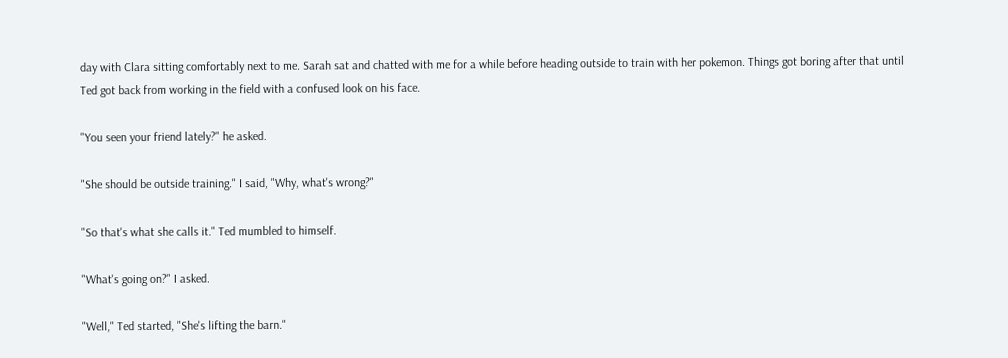day with Clara sitting comfortably next to me. Sarah sat and chatted with me for a while before heading outside to train with her pokemon. Things got boring after that until Ted got back from working in the field with a confused look on his face.

"You seen your friend lately?" he asked.

"She should be outside training." I said, "Why, what's wrong?"

"So that's what she calls it." Ted mumbled to himself.

"What's going on?" I asked.

"Well," Ted started, "She's lifting the barn."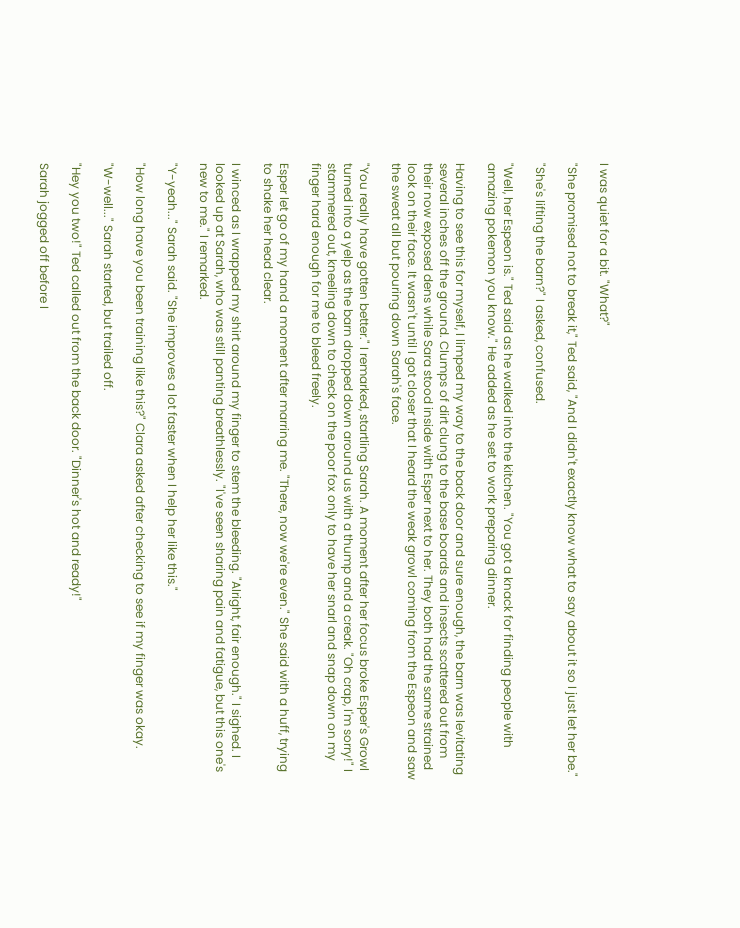I was quiet for a bit. "What?"

"She promised not to break it," Ted said, "And I didn't exactly know what to say about it so I just let her be."

"She's lifting the barn?" I asked, confused.

"Well, her Espeon is." Ted said as he walked into the kitchen. "You got a knack for finding people with amazing pokemon you know." He added as he set to work preparing dinner.

Having to see this for myself, I limped my way to the back door and sure enough, the barn was levitating several inches off the ground. Clumps of dirt clung to the base boards and insects scattered out from their now exposed dens while Sara stood inside with Esper next to her. They both had the same strained look on their face. It wasn't until I got closer that I heard the weak growl coming from the Espeon and saw the sweat all but pouring down Sarah's face.

"You really have gotten better." I remarked, startling Sarah. A moment after her focus broke Esper's Growl turned into a yelp as the barn dropped down around us with a thump and a creak. "Oh crap, I'm sorry!" I stammered out, kneeling down to check on the poor fox only to have her snarl and snap down on my finger hard enough for me to bleed freely.

Esper let go of my hand a moment after marring me. "There, now we're even." She said with a huff, trying to shake her head clear.

I winced as I wrapped my shirt around my finger to stem the bleeding. "Alright, fair enough." I sighed. I looked up at Sarah, who was still panting breathlessly. "I've seen sharing pain and fatigue, but this one's new to me." I remarked.

"Y-yeah..." Sarah said. "She improves a lot faster when I help her like this."

"How long have you been training like this?" Clara asked after checking to see if my finger was okay.

"W-well..." Sarah started, but trailed off.

"Hey you two!" Ted called out from the back door. "Dinner's hot and ready!"

Sarah jogged off before I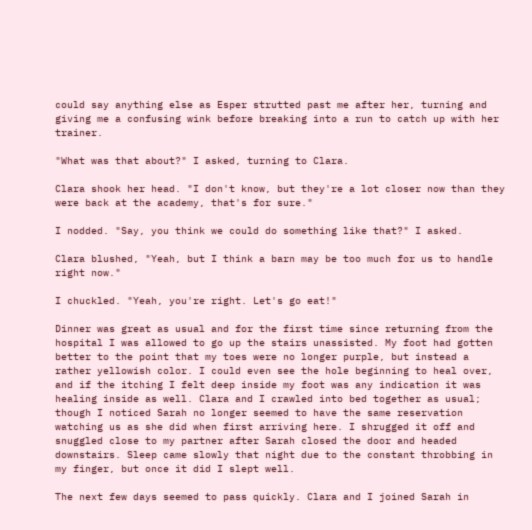could say anything else as Esper strutted past me after her, turning and giving me a confusing wink before breaking into a run to catch up with her trainer.

"What was that about?" I asked, turning to Clara.

Clara shook her head. "I don't know, but they're a lot closer now than they were back at the academy, that's for sure."

I nodded. "Say, you think we could do something like that?" I asked.

Clara blushed, "Yeah, but I think a barn may be too much for us to handle right now."

I chuckled. "Yeah, you're right. Let's go eat!"

Dinner was great as usual and for the first time since returning from the hospital I was allowed to go up the stairs unassisted. My foot had gotten better to the point that my toes were no longer purple, but instead a rather yellowish color. I could even see the hole beginning to heal over, and if the itching I felt deep inside my foot was any indication it was healing inside as well. Clara and I crawled into bed together as usual; though I noticed Sarah no longer seemed to have the same reservation watching us as she did when first arriving here. I shrugged it off and snuggled close to my partner after Sarah closed the door and headed downstairs. Sleep came slowly that night due to the constant throbbing in my finger, but once it did I slept well.

The next few days seemed to pass quickly. Clara and I joined Sarah in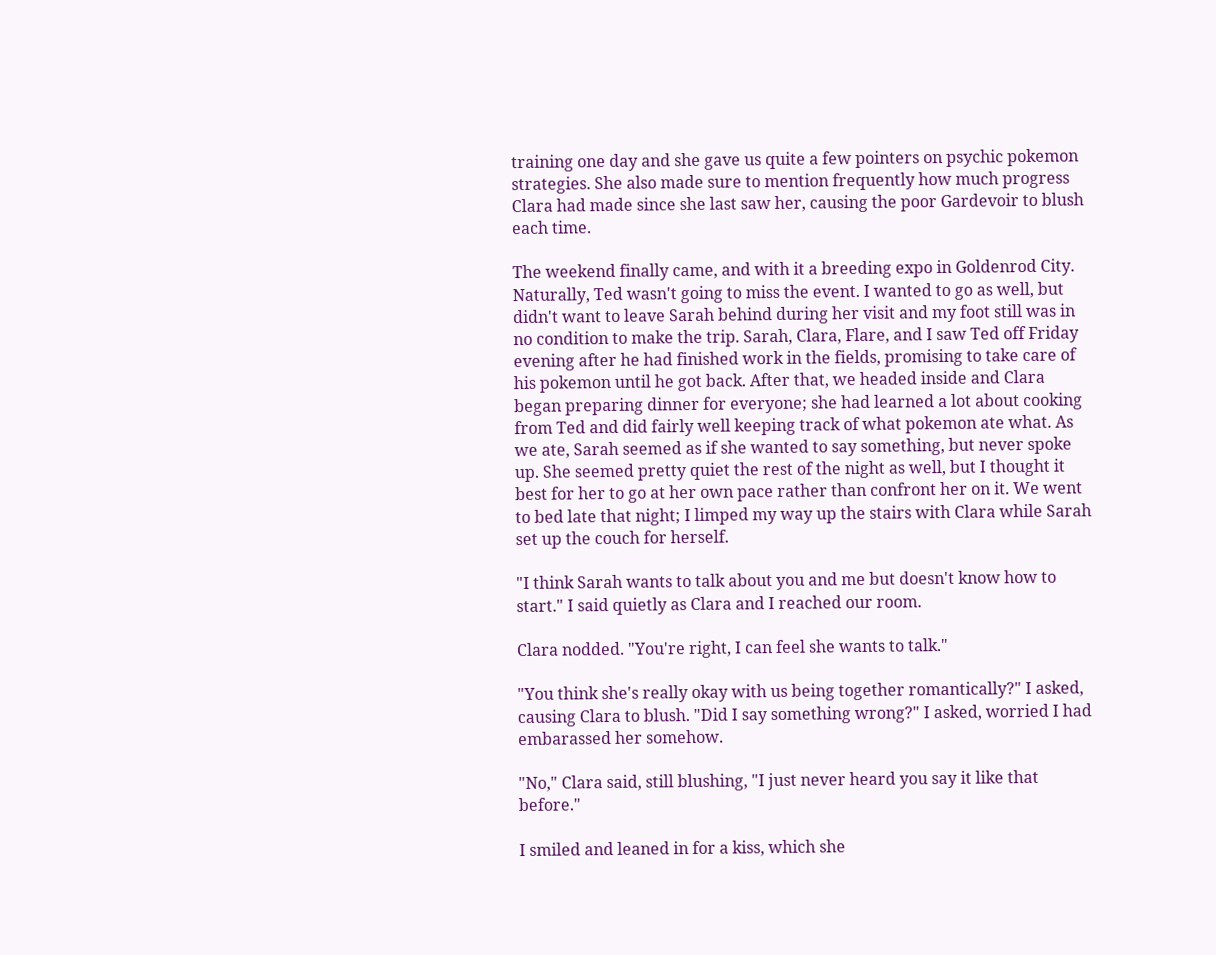training one day and she gave us quite a few pointers on psychic pokemon strategies. She also made sure to mention frequently how much progress Clara had made since she last saw her, causing the poor Gardevoir to blush each time.

The weekend finally came, and with it a breeding expo in Goldenrod City. Naturally, Ted wasn't going to miss the event. I wanted to go as well, but didn't want to leave Sarah behind during her visit and my foot still was in no condition to make the trip. Sarah, Clara, Flare, and I saw Ted off Friday evening after he had finished work in the fields, promising to take care of his pokemon until he got back. After that, we headed inside and Clara began preparing dinner for everyone; she had learned a lot about cooking from Ted and did fairly well keeping track of what pokemon ate what. As we ate, Sarah seemed as if she wanted to say something, but never spoke up. She seemed pretty quiet the rest of the night as well, but I thought it best for her to go at her own pace rather than confront her on it. We went to bed late that night; I limped my way up the stairs with Clara while Sarah set up the couch for herself.

"I think Sarah wants to talk about you and me but doesn't know how to start." I said quietly as Clara and I reached our room.

Clara nodded. "You're right, I can feel she wants to talk."

"You think she's really okay with us being together romantically?" I asked, causing Clara to blush. "Did I say something wrong?" I asked, worried I had embarassed her somehow.

"No," Clara said, still blushing, "I just never heard you say it like that before."

I smiled and leaned in for a kiss, which she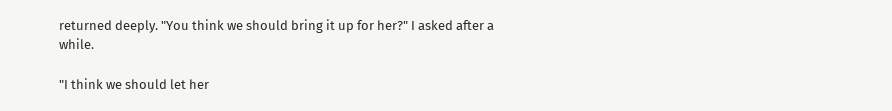returned deeply. "You think we should bring it up for her?" I asked after a while.

"I think we should let her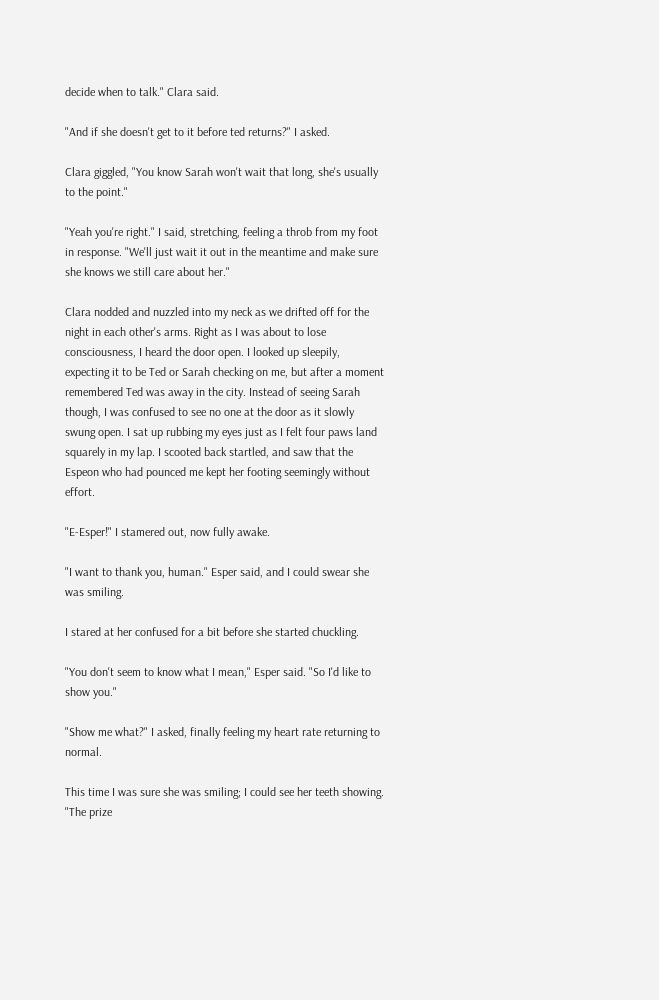decide when to talk." Clara said.

"And if she doesn't get to it before ted returns?" I asked.

Clara giggled, "You know Sarah won't wait that long, she's usually to the point."

"Yeah you're right." I said, stretching, feeling a throb from my foot in response. "We'll just wait it out in the meantime and make sure she knows we still care about her."

Clara nodded and nuzzled into my neck as we drifted off for the night in each other's arms. Right as I was about to lose consciousness, I heard the door open. I looked up sleepily, expecting it to be Ted or Sarah checking on me, but after a moment remembered Ted was away in the city. Instead of seeing Sarah though, I was confused to see no one at the door as it slowly swung open. I sat up rubbing my eyes just as I felt four paws land squarely in my lap. I scooted back startled, and saw that the Espeon who had pounced me kept her footing seemingly without effort.

"E-Esper!" I stamered out, now fully awake.

"I want to thank you, human." Esper said, and I could swear she was smiling.

I stared at her confused for a bit before she started chuckling.

"You don't seem to know what I mean," Esper said. "So I'd like to show you."

"Show me what?" I asked, finally feeling my heart rate returning to normal.

This time I was sure she was smiling; I could see her teeth showing. "The prize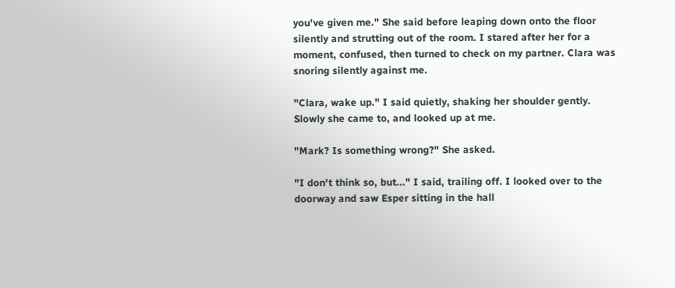you've given me." She said before leaping down onto the floor silently and strutting out of the room. I stared after her for a moment, confused, then turned to check on my partner. Clara was snoring silently against me.

"Clara, wake up." I said quietly, shaking her shoulder gently. Slowly she came to, and looked up at me.

"Mark? Is something wrong?" She asked.

"I don't think so, but..." I said, trailing off. I looked over to the doorway and saw Esper sitting in the hall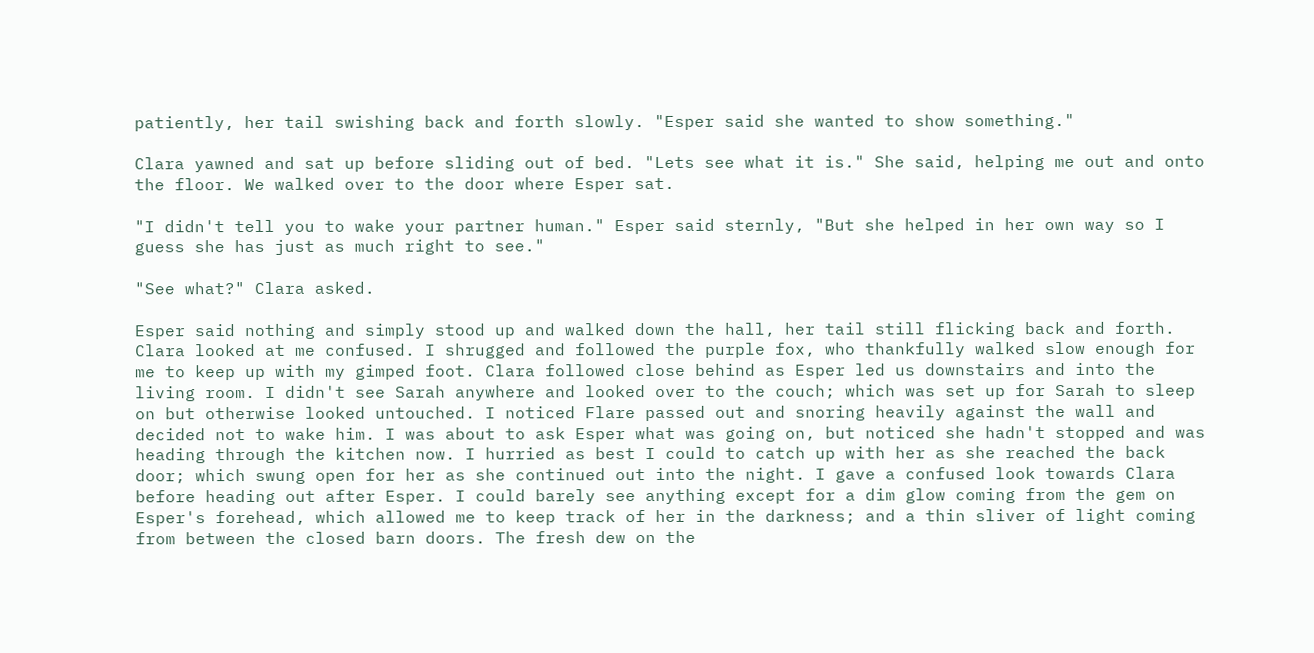patiently, her tail swishing back and forth slowly. "Esper said she wanted to show something."

Clara yawned and sat up before sliding out of bed. "Lets see what it is." She said, helping me out and onto the floor. We walked over to the door where Esper sat.

"I didn't tell you to wake your partner human." Esper said sternly, "But she helped in her own way so I guess she has just as much right to see."

"See what?" Clara asked.

Esper said nothing and simply stood up and walked down the hall, her tail still flicking back and forth. Clara looked at me confused. I shrugged and followed the purple fox, who thankfully walked slow enough for me to keep up with my gimped foot. Clara followed close behind as Esper led us downstairs and into the living room. I didn't see Sarah anywhere and looked over to the couch; which was set up for Sarah to sleep on but otherwise looked untouched. I noticed Flare passed out and snoring heavily against the wall and decided not to wake him. I was about to ask Esper what was going on, but noticed she hadn't stopped and was heading through the kitchen now. I hurried as best I could to catch up with her as she reached the back door; which swung open for her as she continued out into the night. I gave a confused look towards Clara before heading out after Esper. I could barely see anything except for a dim glow coming from the gem on Esper's forehead, which allowed me to keep track of her in the darkness; and a thin sliver of light coming from between the closed barn doors. The fresh dew on the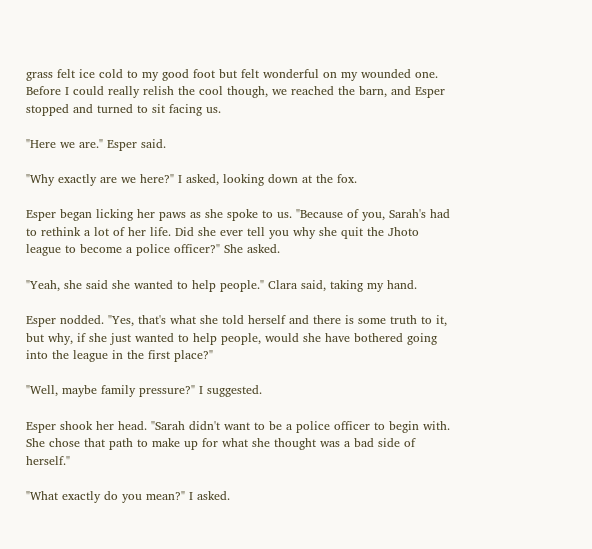grass felt ice cold to my good foot but felt wonderful on my wounded one. Before I could really relish the cool though, we reached the barn, and Esper stopped and turned to sit facing us.

"Here we are." Esper said.

"Why exactly are we here?" I asked, looking down at the fox.

Esper began licking her paws as she spoke to us. "Because of you, Sarah's had to rethink a lot of her life. Did she ever tell you why she quit the Jhoto league to become a police officer?" She asked.

"Yeah, she said she wanted to help people." Clara said, taking my hand.

Esper nodded. "Yes, that's what she told herself and there is some truth to it, but why, if she just wanted to help people, would she have bothered going into the league in the first place?"

"Well, maybe family pressure?" I suggested.

Esper shook her head. "Sarah didn't want to be a police officer to begin with. She chose that path to make up for what she thought was a bad side of herself."

"What exactly do you mean?" I asked.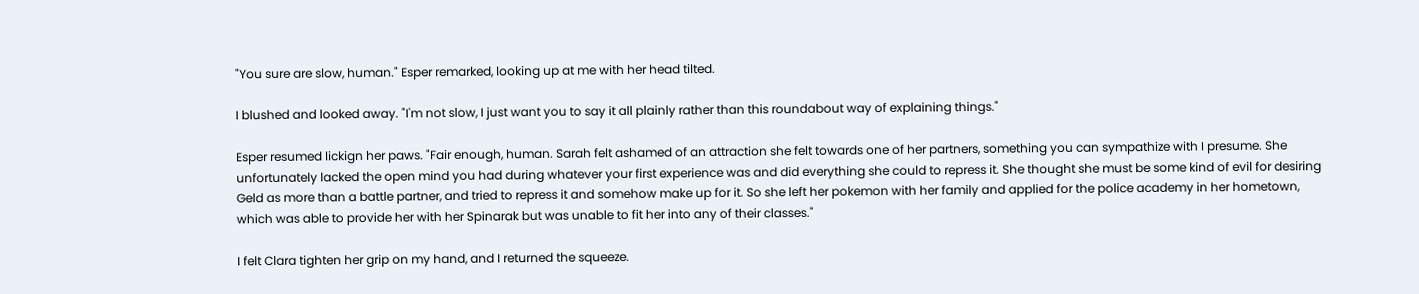"You sure are slow, human." Esper remarked, looking up at me with her head tilted.

I blushed and looked away. "I'm not slow, I just want you to say it all plainly rather than this roundabout way of explaining things."

Esper resumed lickign her paws. "Fair enough, human. Sarah felt ashamed of an attraction she felt towards one of her partners, something you can sympathize with I presume. She unfortunately lacked the open mind you had during whatever your first experience was and did everything she could to repress it. She thought she must be some kind of evil for desiring Geld as more than a battle partner, and tried to repress it and somehow make up for it. So she left her pokemon with her family and applied for the police academy in her hometown, which was able to provide her with her Spinarak but was unable to fit her into any of their classes."

I felt Clara tighten her grip on my hand, and I returned the squeeze.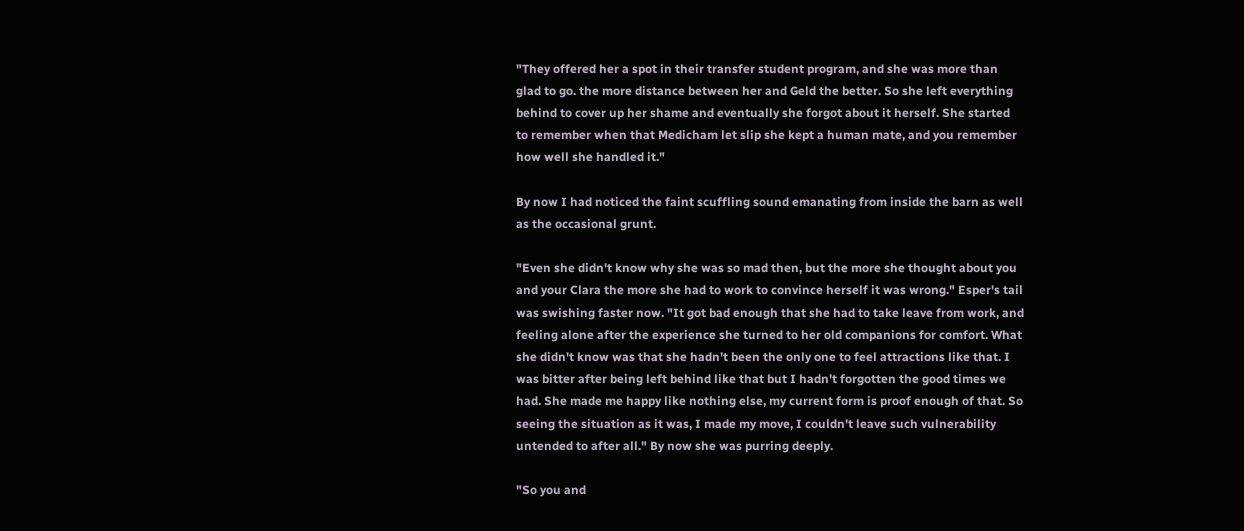"They offered her a spot in their transfer student program, and she was more than glad to go. the more distance between her and Geld the better. So she left everything behind to cover up her shame and eventually she forgot about it herself. She started to remember when that Medicham let slip she kept a human mate, and you remember how well she handled it."

By now I had noticed the faint scuffling sound emanating from inside the barn as well as the occasional grunt.

"Even she didn't know why she was so mad then, but the more she thought about you and your Clara the more she had to work to convince herself it was wrong." Esper's tail was swishing faster now. "It got bad enough that she had to take leave from work, and feeling alone after the experience she turned to her old companions for comfort. What she didn't know was that she hadn't been the only one to feel attractions like that. I was bitter after being left behind like that but I hadn't forgotten the good times we had. She made me happy like nothing else, my current form is proof enough of that. So seeing the situation as it was, I made my move, I couldn't leave such vulnerability untended to after all." By now she was purring deeply.

"So you and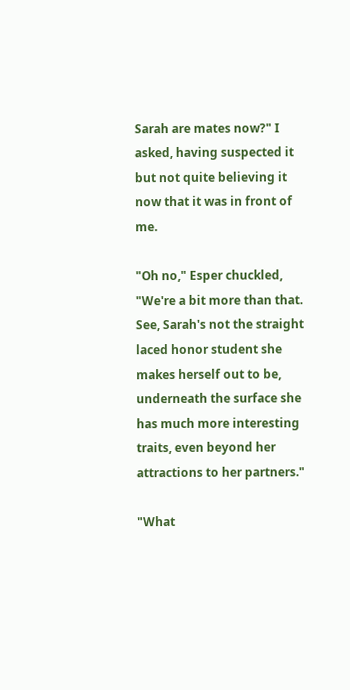Sarah are mates now?" I asked, having suspected it but not quite believing it now that it was in front of me.

"Oh no," Esper chuckled, "We're a bit more than that. See, Sarah's not the straight laced honor student she makes herself out to be, underneath the surface she has much more interesting traits, even beyond her attractions to her partners."

"What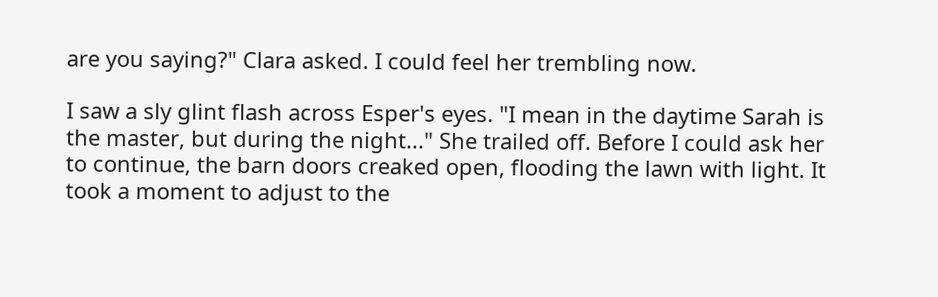are you saying?" Clara asked. I could feel her trembling now.

I saw a sly glint flash across Esper's eyes. "I mean in the daytime Sarah is the master, but during the night..." She trailed off. Before I could ask her to continue, the barn doors creaked open, flooding the lawn with light. It took a moment to adjust to the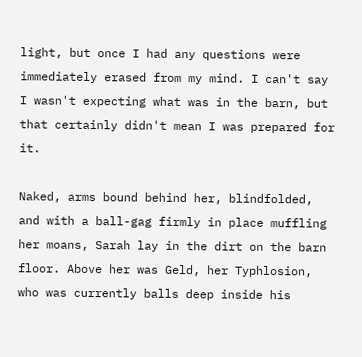light, but once I had any questions were immediately erased from my mind. I can't say I wasn't expecting what was in the barn, but that certainly didn't mean I was prepared for it.

Naked, arms bound behind her, blindfolded, and with a ball-gag firmly in place muffling her moans, Sarah lay in the dirt on the barn floor. Above her was Geld, her Typhlosion, who was currently balls deep inside his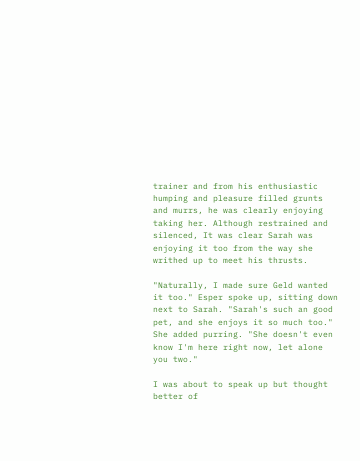trainer and from his enthusiastic humping and pleasure filled grunts and murrs, he was clearly enjoying taking her. Although restrained and silenced, It was clear Sarah was enjoying it too from the way she writhed up to meet his thrusts.

"Naturally, I made sure Geld wanted it too." Esper spoke up, sitting down next to Sarah. "Sarah's such an good pet, and she enjoys it so much too." She added purring. "She doesn't even know I'm here right now, let alone you two."

I was about to speak up but thought better of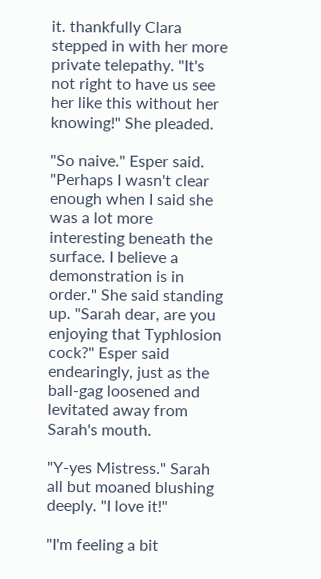it. thankfully Clara stepped in with her more private telepathy. "It's not right to have us see her like this without her knowing!" She pleaded.

"So naive." Esper said. "Perhaps I wasn't clear enough when I said she was a lot more interesting beneath the surface. I believe a demonstration is in order." She said standing up. "Sarah dear, are you enjoying that Typhlosion cock?" Esper said endearingly, just as the ball-gag loosened and levitated away from Sarah's mouth.

"Y-yes Mistress." Sarah all but moaned blushing deeply. "I love it!"

"I'm feeling a bit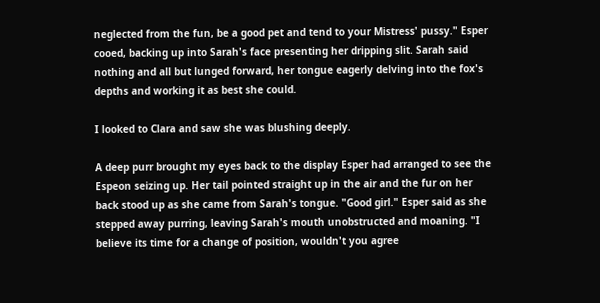neglected from the fun, be a good pet and tend to your Mistress' pussy." Esper cooed, backing up into Sarah's face presenting her dripping slit. Sarah said nothing and all but lunged forward, her tongue eagerly delving into the fox's depths and working it as best she could.

I looked to Clara and saw she was blushing deeply.

A deep purr brought my eyes back to the display Esper had arranged to see the Espeon seizing up. Her tail pointed straight up in the air and the fur on her back stood up as she came from Sarah's tongue. "Good girl." Esper said as she stepped away purring, leaving Sarah's mouth unobstructed and moaning. "I believe its time for a change of position, wouldn't you agree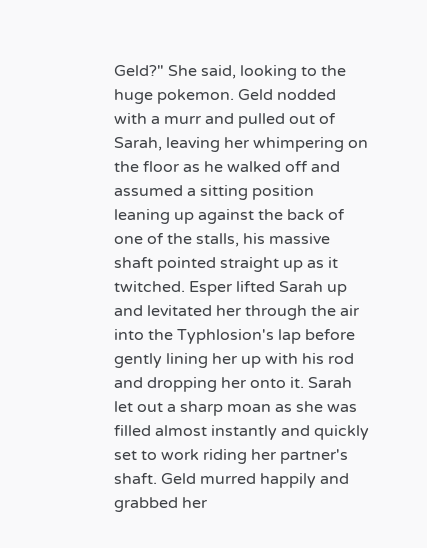Geld?" She said, looking to the huge pokemon. Geld nodded with a murr and pulled out of Sarah, leaving her whimpering on the floor as he walked off and assumed a sitting position leaning up against the back of one of the stalls, his massive shaft pointed straight up as it twitched. Esper lifted Sarah up and levitated her through the air into the Typhlosion's lap before gently lining her up with his rod and dropping her onto it. Sarah let out a sharp moan as she was filled almost instantly and quickly set to work riding her partner's shaft. Geld murred happily and grabbed her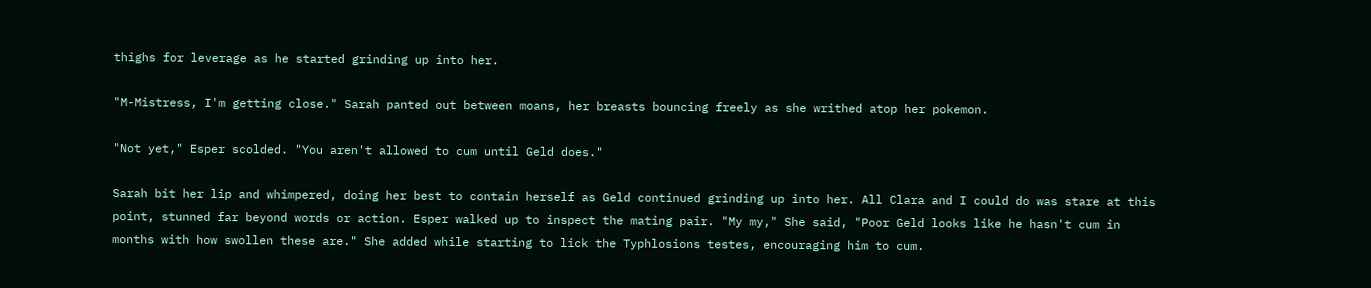thighs for leverage as he started grinding up into her.

"M-Mistress, I'm getting close." Sarah panted out between moans, her breasts bouncing freely as she writhed atop her pokemon.

"Not yet," Esper scolded. "You aren't allowed to cum until Geld does."

Sarah bit her lip and whimpered, doing her best to contain herself as Geld continued grinding up into her. All Clara and I could do was stare at this point, stunned far beyond words or action. Esper walked up to inspect the mating pair. "My my," She said, "Poor Geld looks like he hasn't cum in months with how swollen these are." She added while starting to lick the Typhlosions testes, encouraging him to cum.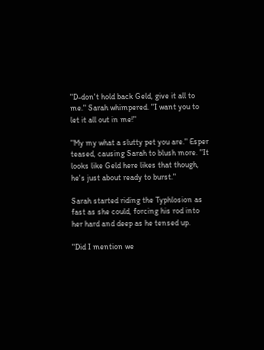"D-don't hold back Geld, give it all to me." Sarah whimpered. "I want you to let it all out in me!"

"My my what a slutty pet you are." Esper teased, causing Sarah to blush more. "It looks like Geld here likes that though, he's just about ready to burst."

Sarah started riding the Typhlosion as fast as she could, forcing his rod into her hard and deep as he tensed up.

"Did I mention we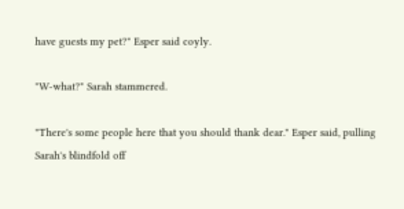have guests my pet?" Esper said coyly.

"W-what?" Sarah stammered.

"There's some people here that you should thank dear." Esper said, pulling Sarah's blindfold off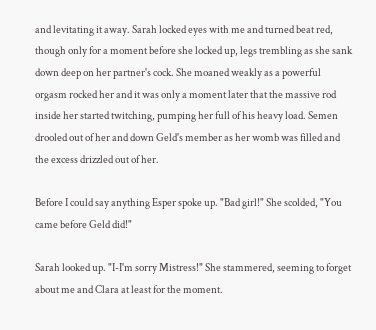and levitating it away. Sarah locked eyes with me and turned beat red, though only for a moment before she locked up, legs trembling as she sank down deep on her partner's cock. She moaned weakly as a powerful orgasm rocked her and it was only a moment later that the massive rod inside her started twitching, pumping her full of his heavy load. Semen drooled out of her and down Geld's member as her womb was filled and the excess drizzled out of her.

Before I could say anything Esper spoke up. "Bad girl!" She scolded, "You came before Geld did!"

Sarah looked up. "I-I'm sorry Mistress!" She stammered, seeming to forget about me and Clara at least for the moment.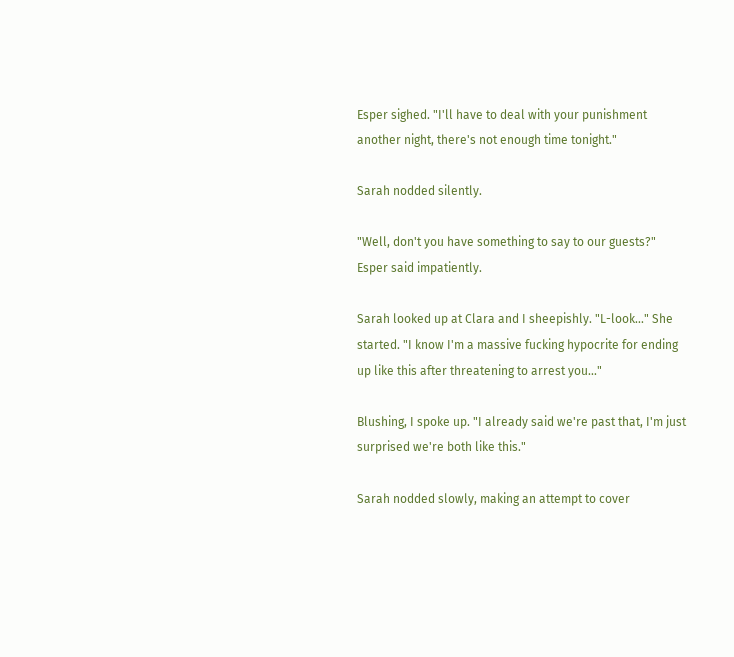Esper sighed. "I'll have to deal with your punishment another night, there's not enough time tonight."

Sarah nodded silently.

"Well, don't you have something to say to our guests?" Esper said impatiently.

Sarah looked up at Clara and I sheepishly. "L-look..." She started. "I know I'm a massive fucking hypocrite for ending up like this after threatening to arrest you..."

Blushing, I spoke up. "I already said we're past that, I'm just surprised we're both like this."

Sarah nodded slowly, making an attempt to cover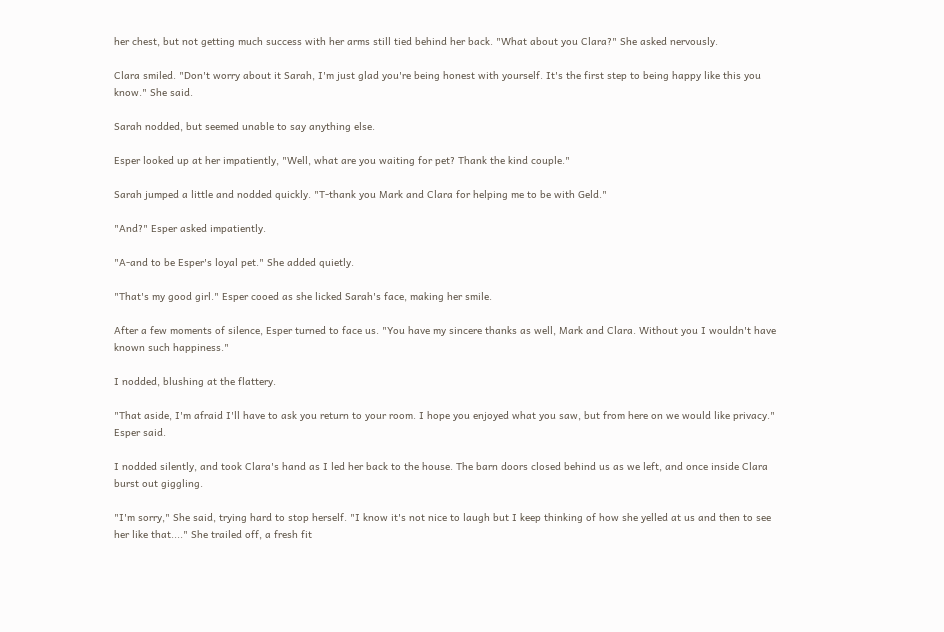her chest, but not getting much success with her arms still tied behind her back. "What about you Clara?" She asked nervously.

Clara smiled. "Don't worry about it Sarah, I'm just glad you're being honest with yourself. It's the first step to being happy like this you know." She said.

Sarah nodded, but seemed unable to say anything else.

Esper looked up at her impatiently, "Well, what are you waiting for pet? Thank the kind couple."

Sarah jumped a little and nodded quickly. "T-thank you Mark and Clara for helping me to be with Geld."

"And?" Esper asked impatiently.

"A-and to be Esper's loyal pet." She added quietly.

"That's my good girl." Esper cooed as she licked Sarah's face, making her smile.

After a few moments of silence, Esper turned to face us. "You have my sincere thanks as well, Mark and Clara. Without you I wouldn't have known such happiness."

I nodded, blushing at the flattery.

"That aside, I'm afraid I'll have to ask you return to your room. I hope you enjoyed what you saw, but from here on we would like privacy." Esper said.

I nodded silently, and took Clara's hand as I led her back to the house. The barn doors closed behind us as we left, and once inside Clara burst out giggling.

"I'm sorry," She said, trying hard to stop herself. "I know it's not nice to laugh but I keep thinking of how she yelled at us and then to see her like that...." She trailed off, a fresh fit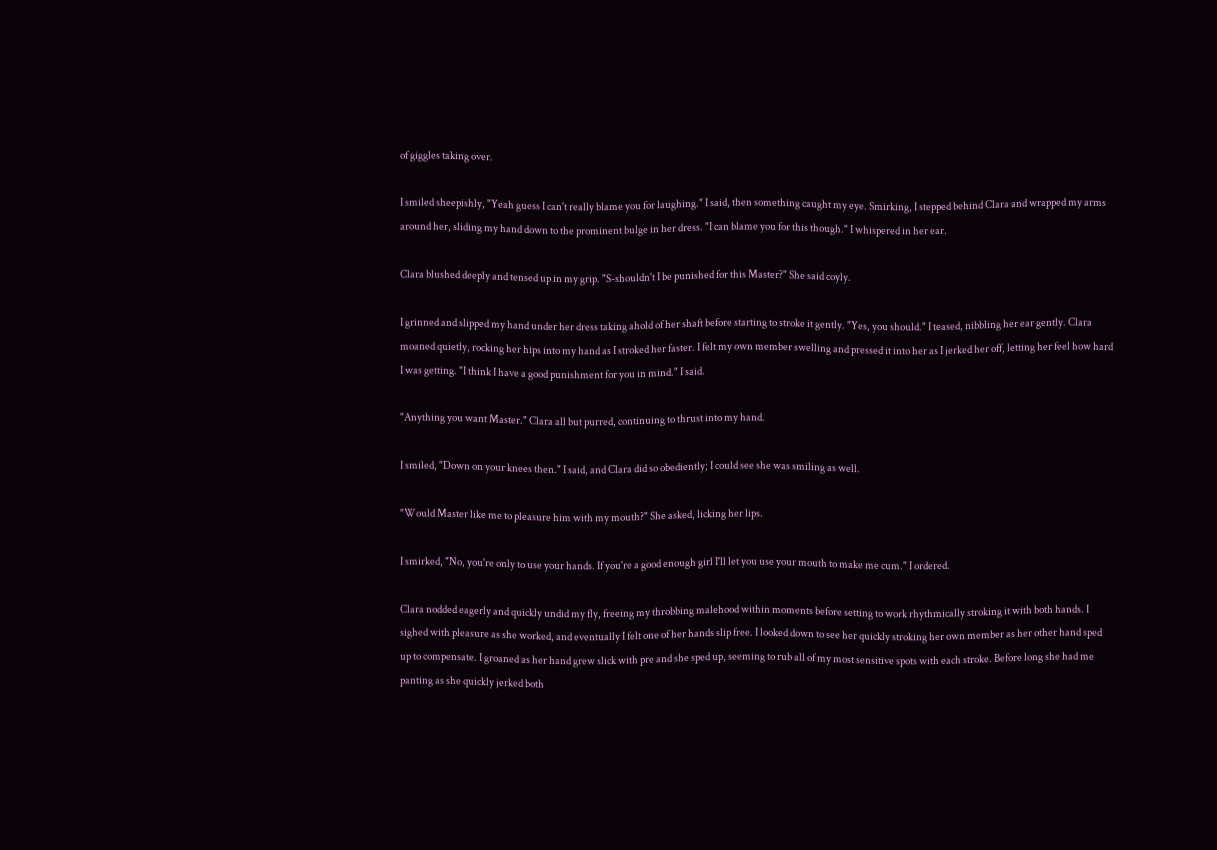of giggles taking over.

I smiled sheepishly, "Yeah guess I can't really blame you for laughing." I said, then something caught my eye. Smirking, I stepped behind Clara and wrapped my arms around her, sliding my hand down to the prominent bulge in her dress. "I can blame you for this though." I whispered in her ear.

Clara blushed deeply and tensed up in my grip. "S-shouldn't I be punished for this Master?" She said coyly.

I grinned and slipped my hand under her dress taking ahold of her shaft before starting to stroke it gently. "Yes, you should." I teased, nibbling her ear gently. Clara moaned quietly, rocking her hips into my hand as I stroked her faster. I felt my own member swelling and pressed it into her as I jerked her off, letting her feel how hard I was getting. "I think I have a good punishment for you in mind." I said.

"Anything you want Master." Clara all but purred, continuing to thrust into my hand.

I smiled, "Down on your knees then." I said, and Clara did so obediently; I could see she was smiling as well.

"Would Master like me to pleasure him with my mouth?" She asked, licking her lips.

I smirked, "No, you're only to use your hands. If you're a good enough girl I'll let you use your mouth to make me cum." I ordered.

Clara nodded eagerly and quickly undid my fly, freeing my throbbing malehood within moments before setting to work rhythmically stroking it with both hands. I sighed with pleasure as she worked, and eventually I felt one of her hands slip free. I looked down to see her quickly stroking her own member as her other hand sped up to compensate. I groaned as her hand grew slick with pre and she sped up, seeming to rub all of my most sensitive spots with each stroke. Before long she had me panting as she quickly jerked both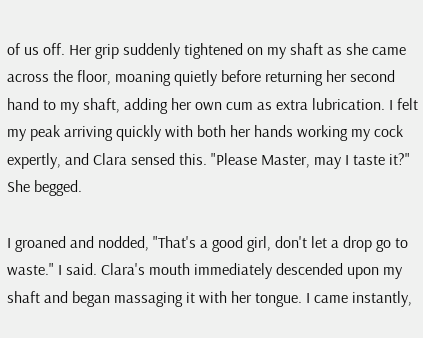of us off. Her grip suddenly tightened on my shaft as she came across the floor, moaning quietly before returning her second hand to my shaft, adding her own cum as extra lubrication. I felt my peak arriving quickly with both her hands working my cock expertly, and Clara sensed this. "Please Master, may I taste it?" She begged.

I groaned and nodded, "That's a good girl, don't let a drop go to waste." I said. Clara's mouth immediately descended upon my shaft and began massaging it with her tongue. I came instantly,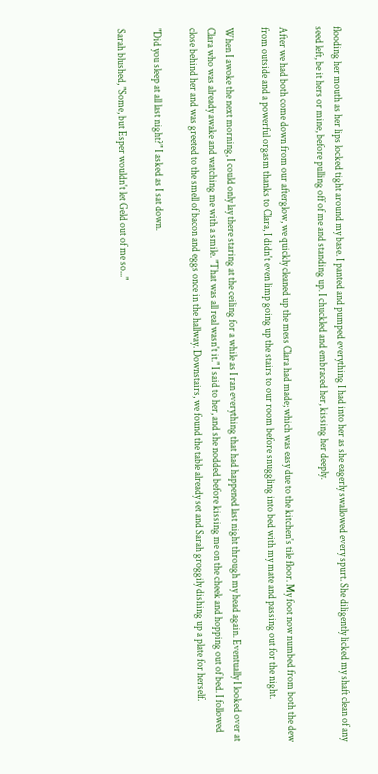flooding her mouth as her lips locked tight around my base. I panted and pumped everything I had into her as she eagerly swallowed every spurt. She diligently licked my shaft clean of any seed left, be it hers or mine, before pulling off of me and standing up. I chuckled and embraced her, kissing her deeply.

After we had both come down from our afterglow, we quickly cleaned up the mess Clara had made; which was easy due to the kitchen's tile floor. My foot now numbed from both the dew from outside and a powerful orgasm thanks to Clara, I didn't even limp going up the stairs to our room before snuggling into bed with my mate and passing out for the night.

When I awoke the next morning, I could only lay there staring at the ceiling for a while as I ran everything that had happened last night through my head again. Eventually I looked over at Clara who was already awake and watching me with a smile. "That was all real wasn't it." I said to her, and she nodded before kissing me on the cheek and hopping out of bed. I followed close behind her and was greeted to the smell of bacon and eggs once in the hallway. Downstairs, we found the table already set and Sarah groggily dishing up a plate for herself.

"Did you sleep at all last night?" I asked as I sat down.

Sarah blushed, "Some, but Esper wouldn't let Geld out of me so..."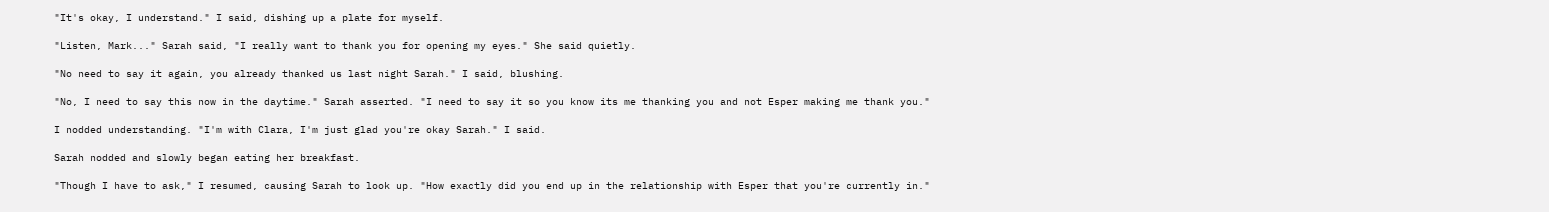"It's okay, I understand." I said, dishing up a plate for myself.

"Listen, Mark..." Sarah said, "I really want to thank you for opening my eyes." She said quietly.

"No need to say it again, you already thanked us last night Sarah." I said, blushing.

"No, I need to say this now in the daytime." Sarah asserted. "I need to say it so you know its me thanking you and not Esper making me thank you."

I nodded understanding. "I'm with Clara, I'm just glad you're okay Sarah." I said.

Sarah nodded and slowly began eating her breakfast.

"Though I have to ask," I resumed, causing Sarah to look up. "How exactly did you end up in the relationship with Esper that you're currently in."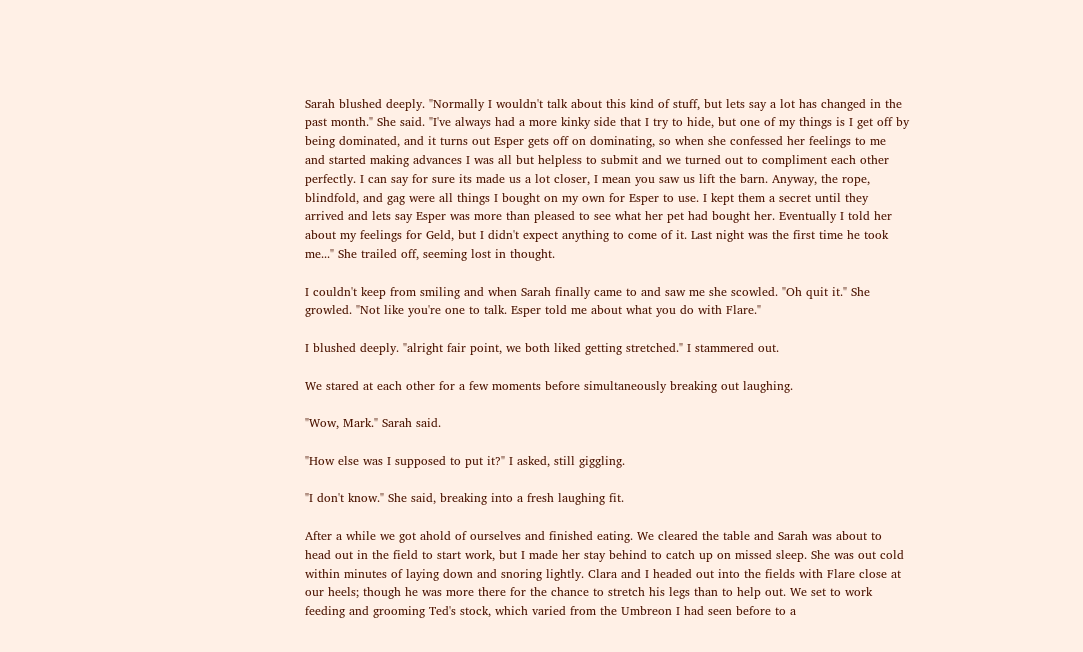Sarah blushed deeply. "Normally I wouldn't talk about this kind of stuff, but lets say a lot has changed in the past month." She said. "I've always had a more kinky side that I try to hide, but one of my things is I get off by being dominated, and it turns out Esper gets off on dominating, so when she confessed her feelings to me and started making advances I was all but helpless to submit and we turned out to compliment each other perfectly. I can say for sure its made us a lot closer, I mean you saw us lift the barn. Anyway, the rope, blindfold, and gag were all things I bought on my own for Esper to use. I kept them a secret until they arrived and lets say Esper was more than pleased to see what her pet had bought her. Eventually I told her about my feelings for Geld, but I didn't expect anything to come of it. Last night was the first time he took me..." She trailed off, seeming lost in thought.

I couldn't keep from smiling and when Sarah finally came to and saw me she scowled. "Oh quit it." She growled. "Not like you're one to talk. Esper told me about what you do with Flare."

I blushed deeply. "alright fair point, we both liked getting stretched." I stammered out.

We stared at each other for a few moments before simultaneously breaking out laughing.

"Wow, Mark." Sarah said.

"How else was I supposed to put it?" I asked, still giggling.

"I don't know." She said, breaking into a fresh laughing fit.

After a while we got ahold of ourselves and finished eating. We cleared the table and Sarah was about to head out in the field to start work, but I made her stay behind to catch up on missed sleep. She was out cold within minutes of laying down and snoring lightly. Clara and I headed out into the fields with Flare close at our heels; though he was more there for the chance to stretch his legs than to help out. We set to work feeding and grooming Ted's stock, which varied from the Umbreon I had seen before to a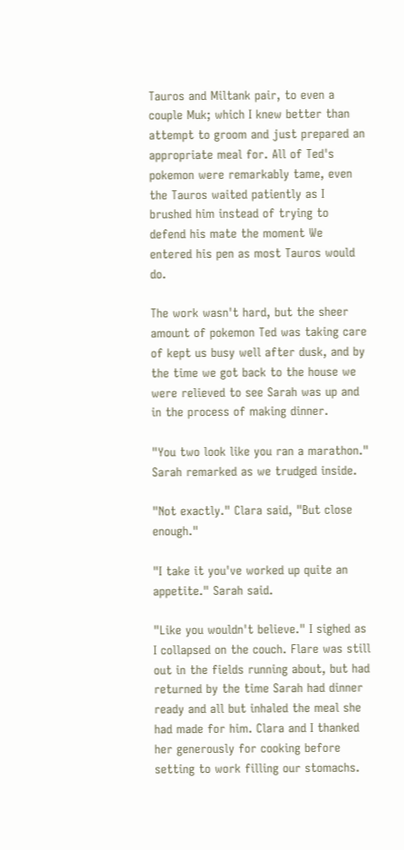Tauros and Miltank pair, to even a couple Muk; which I knew better than attempt to groom and just prepared an appropriate meal for. All of Ted's pokemon were remarkably tame, even the Tauros waited patiently as I brushed him instead of trying to defend his mate the moment We entered his pen as most Tauros would do.

The work wasn't hard, but the sheer amount of pokemon Ted was taking care of kept us busy well after dusk, and by the time we got back to the house we were relieved to see Sarah was up and in the process of making dinner.

"You two look like you ran a marathon." Sarah remarked as we trudged inside.

"Not exactly." Clara said, "But close enough."

"I take it you've worked up quite an appetite." Sarah said.

"Like you wouldn't believe." I sighed as I collapsed on the couch. Flare was still out in the fields running about, but had returned by the time Sarah had dinner ready and all but inhaled the meal she had made for him. Clara and I thanked her generously for cooking before setting to work filling our stomachs.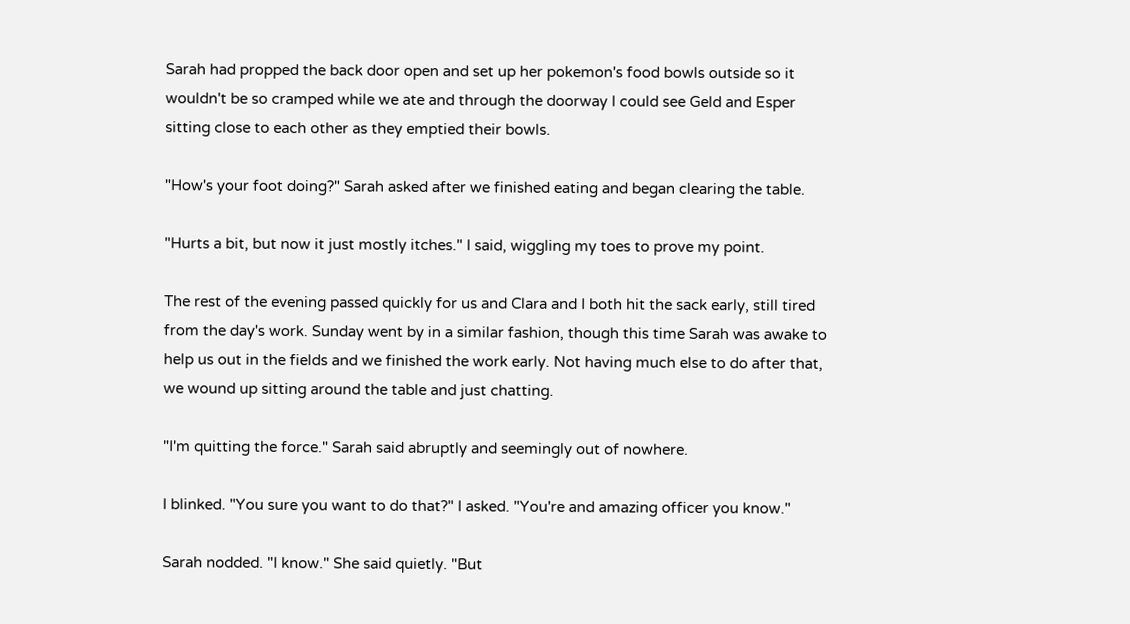Sarah had propped the back door open and set up her pokemon's food bowls outside so it wouldn't be so cramped while we ate and through the doorway I could see Geld and Esper sitting close to each other as they emptied their bowls.

"How's your foot doing?" Sarah asked after we finished eating and began clearing the table.

"Hurts a bit, but now it just mostly itches." I said, wiggling my toes to prove my point.

The rest of the evening passed quickly for us and Clara and I both hit the sack early, still tired from the day's work. Sunday went by in a similar fashion, though this time Sarah was awake to help us out in the fields and we finished the work early. Not having much else to do after that, we wound up sitting around the table and just chatting.

"I'm quitting the force." Sarah said abruptly and seemingly out of nowhere.

I blinked. "You sure you want to do that?" I asked. "You're and amazing officer you know."

Sarah nodded. "I know." She said quietly. "But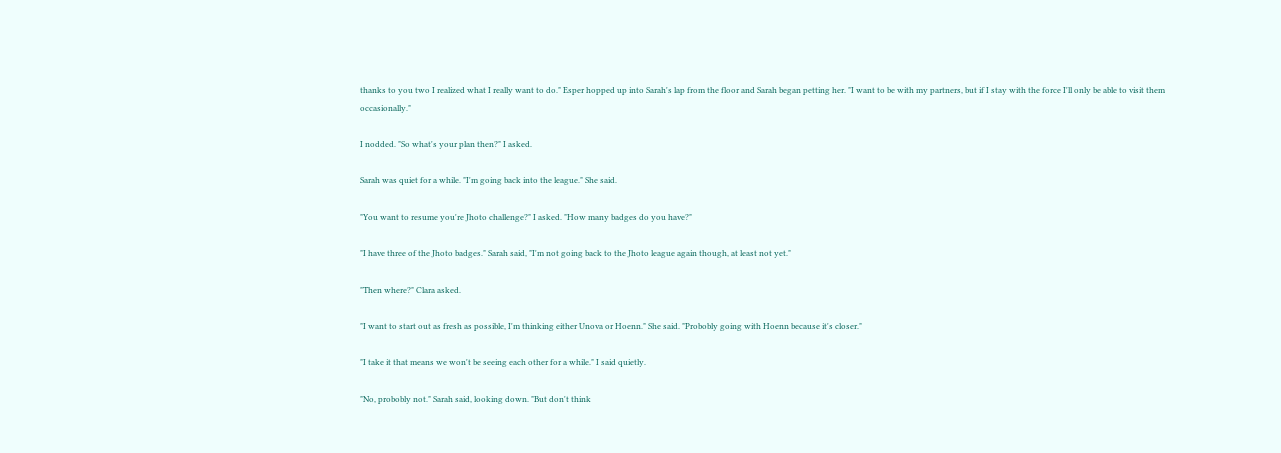thanks to you two I realized what I really want to do." Esper hopped up into Sarah's lap from the floor and Sarah began petting her. "I want to be with my partners, but if I stay with the force I'll only be able to visit them occasionally."

I nodded. "So what's your plan then?" I asked.

Sarah was quiet for a while. "I'm going back into the league." She said.

"You want to resume you're Jhoto challenge?" I asked. "How many badges do you have?"

"I have three of the Jhoto badges." Sarah said, "I'm not going back to the Jhoto league again though, at least not yet."

"Then where?" Clara asked.

"I want to start out as fresh as possible, I'm thinking either Unova or Hoenn." She said. "Probobly going with Hoenn because it's closer."

"I take it that means we won't be seeing each other for a while." I said quietly.

"No, probobly not." Sarah said, looking down. "But don't think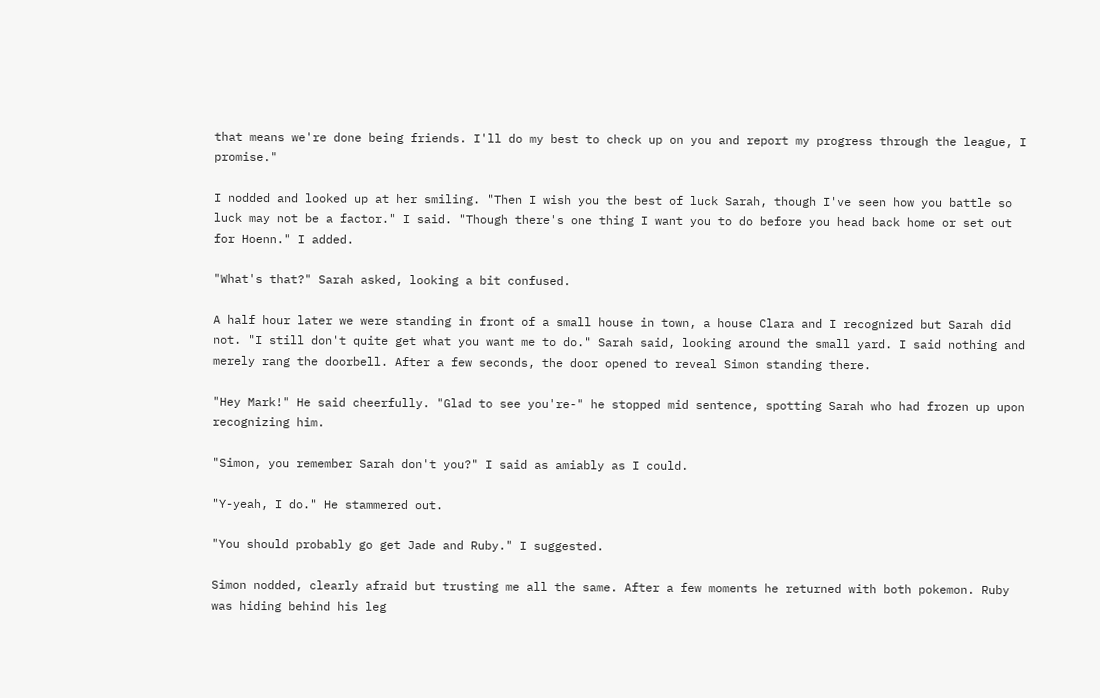that means we're done being friends. I'll do my best to check up on you and report my progress through the league, I promise."

I nodded and looked up at her smiling. "Then I wish you the best of luck Sarah, though I've seen how you battle so luck may not be a factor." I said. "Though there's one thing I want you to do before you head back home or set out for Hoenn." I added.

"What's that?" Sarah asked, looking a bit confused.

A half hour later we were standing in front of a small house in town, a house Clara and I recognized but Sarah did not. "I still don't quite get what you want me to do." Sarah said, looking around the small yard. I said nothing and merely rang the doorbell. After a few seconds, the door opened to reveal Simon standing there.

"Hey Mark!" He said cheerfully. "Glad to see you're-" he stopped mid sentence, spotting Sarah who had frozen up upon recognizing him.

"Simon, you remember Sarah don't you?" I said as amiably as I could.

"Y-yeah, I do." He stammered out.

"You should probably go get Jade and Ruby." I suggested.

Simon nodded, clearly afraid but trusting me all the same. After a few moments he returned with both pokemon. Ruby was hiding behind his leg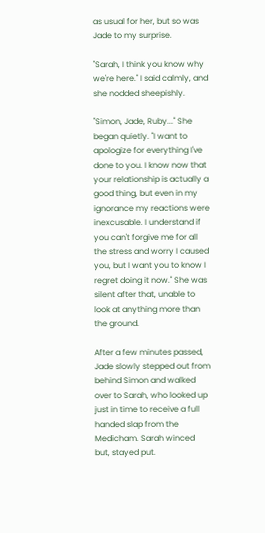as usual for her, but so was Jade to my surprise.

"Sarah, I think you know why we're here." I said calmly, and she nodded sheepishly.

"Simon, Jade, Ruby..." She began quietly. "I want to apologize for everything I've done to you. I know now that your relationship is actually a good thing, but even in my ignorance my reactions were inexcusable. I understand if you can't forgive me for all the stress and worry I caused you, but I want you to know I regret doing it now." She was silent after that, unable to look at anything more than the ground.

After a few minutes passed, Jade slowly stepped out from behind Simon and walked over to Sarah, who looked up just in time to receive a full handed slap from the Medicham. Sarah winced but, stayed put.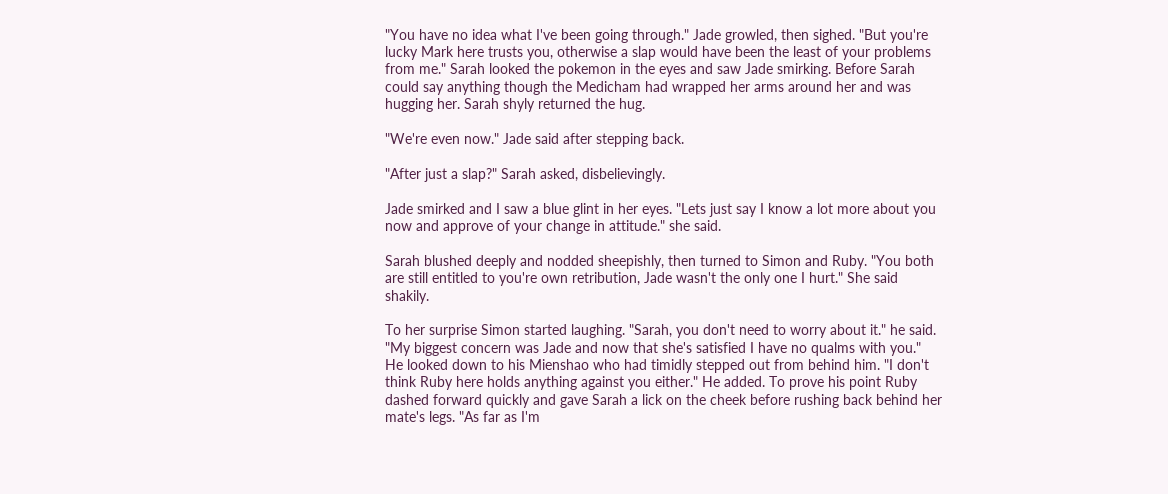"You have no idea what I've been going through." Jade growled, then sighed. "But you're lucky Mark here trusts you, otherwise a slap would have been the least of your problems from me." Sarah looked the pokemon in the eyes and saw Jade smirking. Before Sarah could say anything though the Medicham had wrapped her arms around her and was hugging her. Sarah shyly returned the hug.

"We're even now." Jade said after stepping back.

"After just a slap?" Sarah asked, disbelievingly.

Jade smirked and I saw a blue glint in her eyes. "Lets just say I know a lot more about you now and approve of your change in attitude." she said.

Sarah blushed deeply and nodded sheepishly, then turned to Simon and Ruby. "You both are still entitled to you're own retribution, Jade wasn't the only one I hurt." She said shakily.

To her surprise Simon started laughing. "Sarah, you don't need to worry about it." he said. "My biggest concern was Jade and now that she's satisfied I have no qualms with you." He looked down to his Mienshao who had timidly stepped out from behind him. "I don't think Ruby here holds anything against you either." He added. To prove his point Ruby dashed forward quickly and gave Sarah a lick on the cheek before rushing back behind her mate's legs. "As far as I'm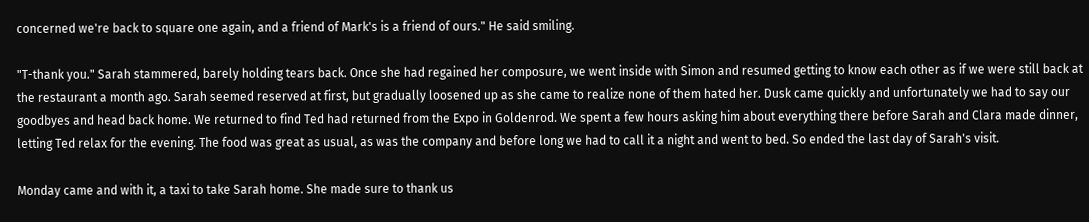concerned we're back to square one again, and a friend of Mark's is a friend of ours." He said smiling.

"T-thank you." Sarah stammered, barely holding tears back. Once she had regained her composure, we went inside with Simon and resumed getting to know each other as if we were still back at the restaurant a month ago. Sarah seemed reserved at first, but gradually loosened up as she came to realize none of them hated her. Dusk came quickly and unfortunately we had to say our goodbyes and head back home. We returned to find Ted had returned from the Expo in Goldenrod. We spent a few hours asking him about everything there before Sarah and Clara made dinner, letting Ted relax for the evening. The food was great as usual, as was the company and before long we had to call it a night and went to bed. So ended the last day of Sarah's visit.

Monday came and with it, a taxi to take Sarah home. She made sure to thank us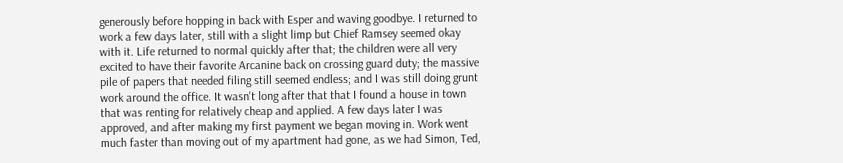generously before hopping in back with Esper and waving goodbye. I returned to work a few days later, still with a slight limp but Chief Ramsey seemed okay with it. Life returned to normal quickly after that; the children were all very excited to have their favorite Arcanine back on crossing guard duty; the massive pile of papers that needed filing still seemed endless; and I was still doing grunt work around the office. It wasn't long after that that I found a house in town that was renting for relatively cheap and applied. A few days later I was approved, and after making my first payment we began moving in. Work went much faster than moving out of my apartment had gone, as we had Simon, Ted,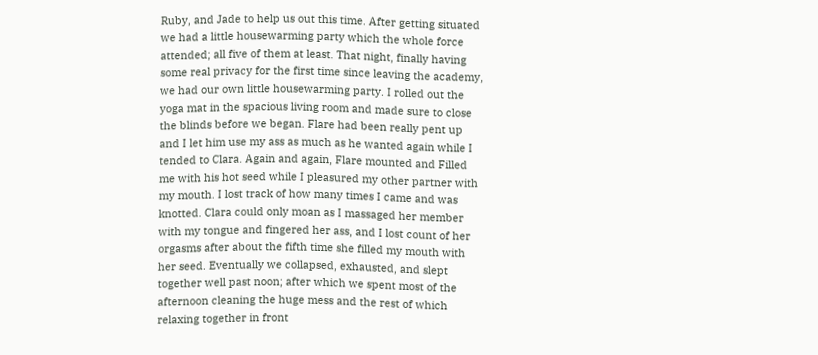Ruby, and Jade to help us out this time. After getting situated we had a little housewarming party which the whole force attended; all five of them at least. That night, finally having some real privacy for the first time since leaving the academy, we had our own little housewarming party. I rolled out the yoga mat in the spacious living room and made sure to close the blinds before we began. Flare had been really pent up and I let him use my ass as much as he wanted again while I tended to Clara. Again and again, Flare mounted and Filled me with his hot seed while I pleasured my other partner with my mouth. I lost track of how many times I came and was knotted. Clara could only moan as I massaged her member with my tongue and fingered her ass, and I lost count of her orgasms after about the fifth time she filled my mouth with her seed. Eventually we collapsed, exhausted, and slept together well past noon; after which we spent most of the afternoon cleaning the huge mess and the rest of which relaxing together in front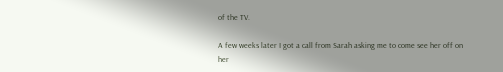of the TV.

A few weeks later I got a call from Sarah asking me to come see her off on her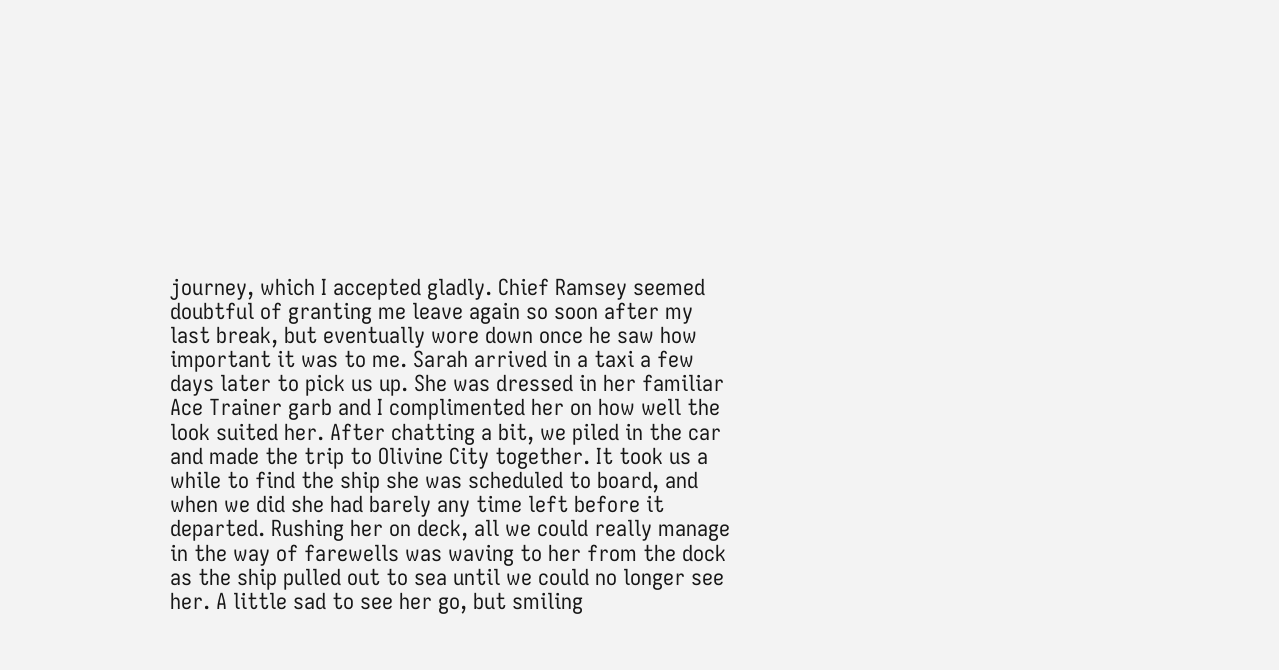journey, which I accepted gladly. Chief Ramsey seemed doubtful of granting me leave again so soon after my last break, but eventually wore down once he saw how important it was to me. Sarah arrived in a taxi a few days later to pick us up. She was dressed in her familiar Ace Trainer garb and I complimented her on how well the look suited her. After chatting a bit, we piled in the car and made the trip to Olivine City together. It took us a while to find the ship she was scheduled to board, and when we did she had barely any time left before it departed. Rushing her on deck, all we could really manage in the way of farewells was waving to her from the dock as the ship pulled out to sea until we could no longer see her. A little sad to see her go, but smiling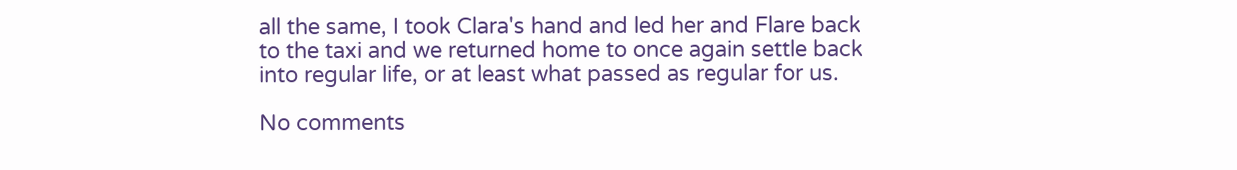all the same, I took Clara's hand and led her and Flare back to the taxi and we returned home to once again settle back into regular life, or at least what passed as regular for us.

No comments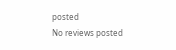posted
No reviews posted